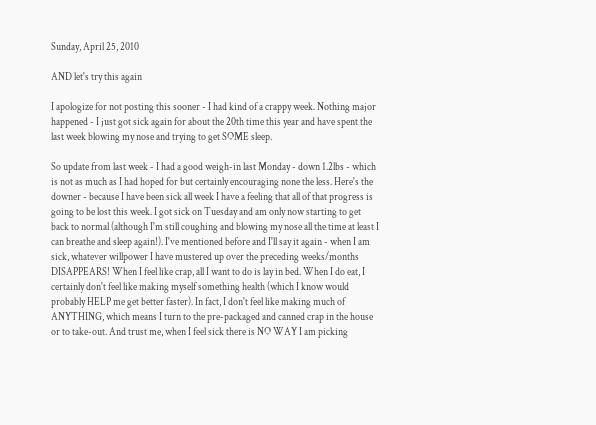Sunday, April 25, 2010

AND let's try this again

I apologize for not posting this sooner - I had kind of a crappy week. Nothing major happened - I just got sick again for about the 20th time this year and have spent the last week blowing my nose and trying to get SOME sleep.

So update from last week - I had a good weigh-in last Monday - down 1.2lbs - which is not as much as I had hoped for but certainly encouraging none the less. Here's the downer - because I have been sick all week I have a feeling that all of that progress is going to be lost this week. I got sick on Tuesday and am only now starting to get back to normal (although I'm still coughing and blowing my nose all the time at least I can breathe and sleep again!). I've mentioned before and I'll say it again - when I am sick, whatever willpower I have mustered up over the preceding weeks/months DISAPPEARS! When I feel like crap, all I want to do is lay in bed. When I do eat, I certainly don't feel like making myself something health (which I know would probably HELP me get better faster). In fact, I don't feel like making much of ANYTHING, which means I turn to the pre-packaged and canned crap in the house or to take-out. And trust me, when I feel sick there is NO WAY I am picking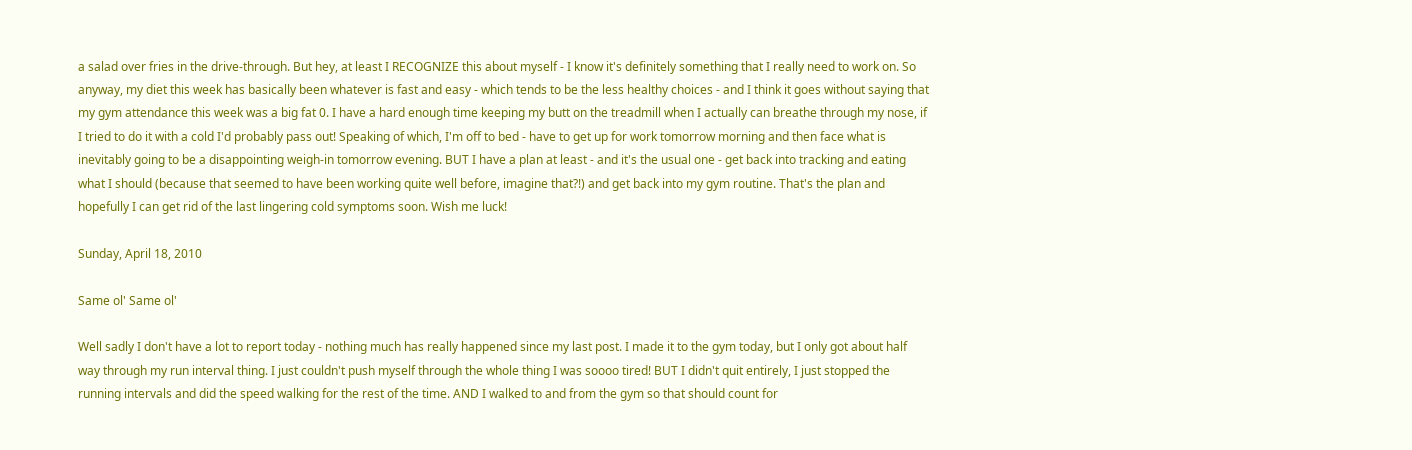a salad over fries in the drive-through. But hey, at least I RECOGNIZE this about myself - I know it's definitely something that I really need to work on. So anyway, my diet this week has basically been whatever is fast and easy - which tends to be the less healthy choices - and I think it goes without saying that my gym attendance this week was a big fat 0. I have a hard enough time keeping my butt on the treadmill when I actually can breathe through my nose, if I tried to do it with a cold I'd probably pass out! Speaking of which, I'm off to bed - have to get up for work tomorrow morning and then face what is inevitably going to be a disappointing weigh-in tomorrow evening. BUT I have a plan at least - and it's the usual one - get back into tracking and eating what I should (because that seemed to have been working quite well before, imagine that?!) and get back into my gym routine. That's the plan and hopefully I can get rid of the last lingering cold symptoms soon. Wish me luck!

Sunday, April 18, 2010

Same ol' Same ol'

Well sadly I don't have a lot to report today - nothing much has really happened since my last post. I made it to the gym today, but I only got about half way through my run interval thing. I just couldn't push myself through the whole thing I was soooo tired! BUT I didn't quit entirely, I just stopped the running intervals and did the speed walking for the rest of the time. AND I walked to and from the gym so that should count for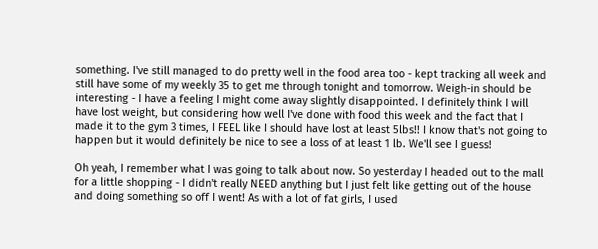something. I've still managed to do pretty well in the food area too - kept tracking all week and still have some of my weekly 35 to get me through tonight and tomorrow. Weigh-in should be interesting - I have a feeling I might come away slightly disappointed. I definitely think I will have lost weight, but considering how well I've done with food this week and the fact that I made it to the gym 3 times, I FEEL like I should have lost at least 5lbs!! I know that's not going to happen but it would definitely be nice to see a loss of at least 1 lb. We'll see I guess!

Oh yeah, I remember what I was going to talk about now. So yesterday I headed out to the mall for a little shopping - I didn't really NEED anything but I just felt like getting out of the house and doing something so off I went! As with a lot of fat girls, I used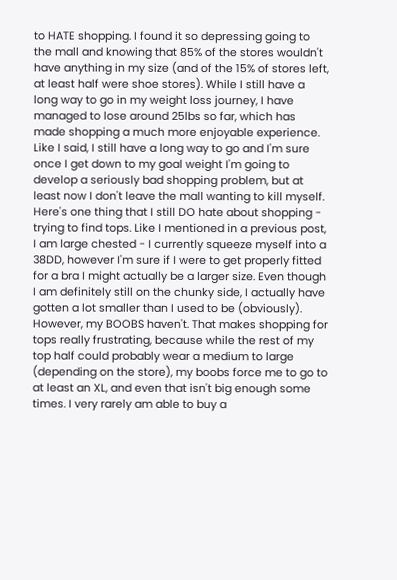to HATE shopping. I found it so depressing going to the mall and knowing that 85% of the stores wouldn't have anything in my size (and of the 15% of stores left, at least half were shoe stores). While I still have a long way to go in my weight loss journey, I have managed to lose around 25lbs so far, which has made shopping a much more enjoyable experience. Like I said, I still have a long way to go and I'm sure once I get down to my goal weight I'm going to develop a seriously bad shopping problem, but at least now I don't leave the mall wanting to kill myself. Here's one thing that I still DO hate about shopping - trying to find tops. Like I mentioned in a previous post, I am large chested - I currently squeeze myself into a 38DD, however I'm sure if I were to get properly fitted for a bra I might actually be a larger size. Even though I am definitely still on the chunky side, I actually have gotten a lot smaller than I used to be (obviously). However, my BOOBS haven't. That makes shopping for tops really frustrating, because while the rest of my top half could probably wear a medium to large (depending on the store), my boobs force me to go to at least an XL, and even that isn't big enough some times. I very rarely am able to buy a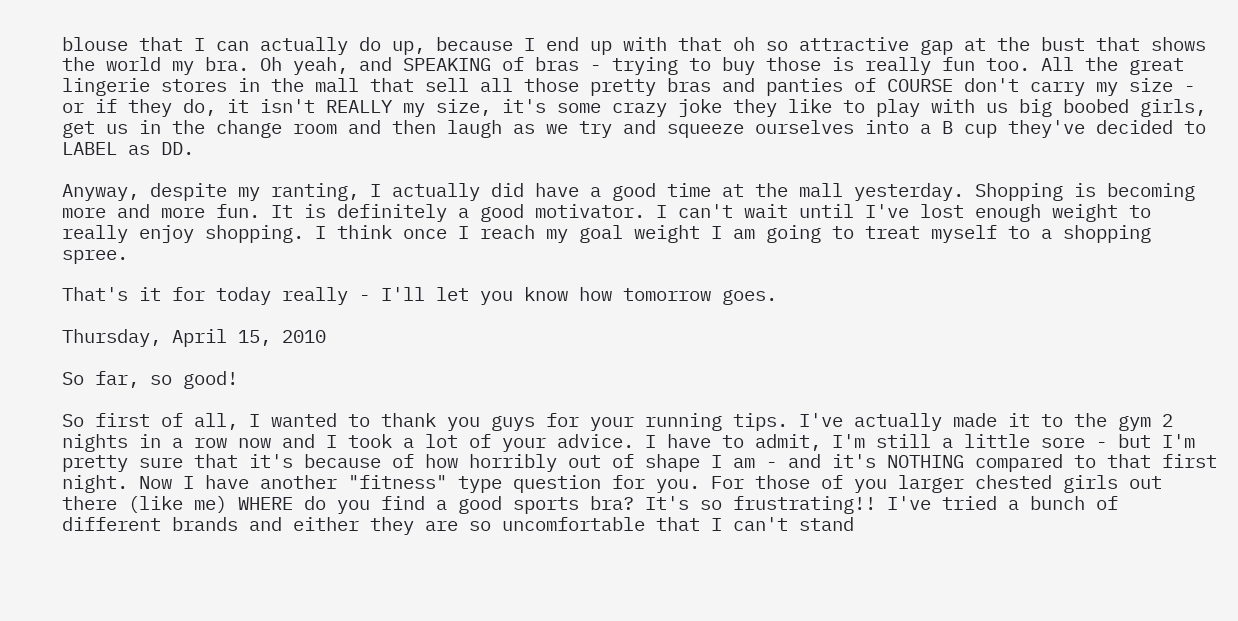blouse that I can actually do up, because I end up with that oh so attractive gap at the bust that shows the world my bra. Oh yeah, and SPEAKING of bras - trying to buy those is really fun too. All the great lingerie stores in the mall that sell all those pretty bras and panties of COURSE don't carry my size - or if they do, it isn't REALLY my size, it's some crazy joke they like to play with us big boobed girls, get us in the change room and then laugh as we try and squeeze ourselves into a B cup they've decided to LABEL as DD.

Anyway, despite my ranting, I actually did have a good time at the mall yesterday. Shopping is becoming more and more fun. It is definitely a good motivator. I can't wait until I've lost enough weight to really enjoy shopping. I think once I reach my goal weight I am going to treat myself to a shopping spree.

That's it for today really - I'll let you know how tomorrow goes.

Thursday, April 15, 2010

So far, so good!

So first of all, I wanted to thank you guys for your running tips. I've actually made it to the gym 2 nights in a row now and I took a lot of your advice. I have to admit, I'm still a little sore - but I'm pretty sure that it's because of how horribly out of shape I am - and it's NOTHING compared to that first night. Now I have another "fitness" type question for you. For those of you larger chested girls out there (like me) WHERE do you find a good sports bra? It's so frustrating!! I've tried a bunch of different brands and either they are so uncomfortable that I can't stand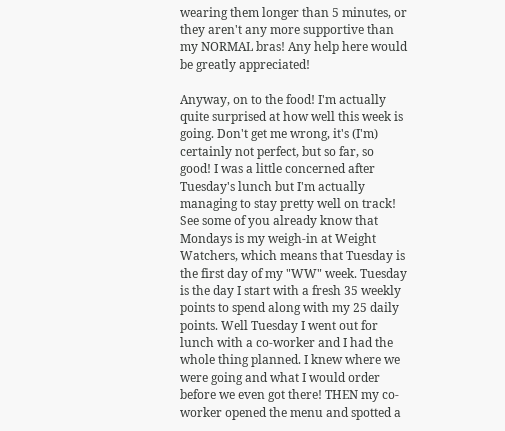wearing them longer than 5 minutes, or they aren't any more supportive than my NORMAL bras! Any help here would be greatly appreciated!

Anyway, on to the food! I'm actually quite surprised at how well this week is going. Don't get me wrong, it's (I'm) certainly not perfect, but so far, so good! I was a little concerned after Tuesday's lunch but I'm actually managing to stay pretty well on track! See some of you already know that Mondays is my weigh-in at Weight Watchers, which means that Tuesday is the first day of my "WW" week. Tuesday is the day I start with a fresh 35 weekly points to spend along with my 25 daily points. Well Tuesday I went out for lunch with a co-worker and I had the whole thing planned. I knew where we were going and what I would order before we even got there! THEN my co-worker opened the menu and spotted a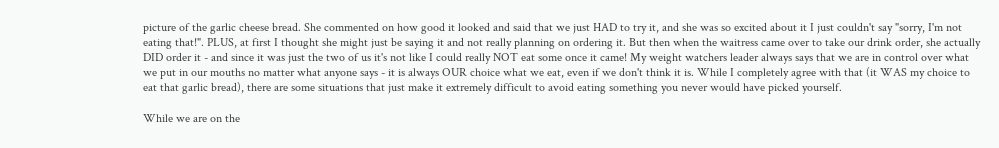picture of the garlic cheese bread. She commented on how good it looked and said that we just HAD to try it, and she was so excited about it I just couldn't say "sorry, I'm not eating that!". PLUS, at first I thought she might just be saying it and not really planning on ordering it. But then when the waitress came over to take our drink order, she actually DID order it - and since it was just the two of us it's not like I could really NOT eat some once it came! My weight watchers leader always says that we are in control over what we put in our mouths no matter what anyone says - it is always OUR choice what we eat, even if we don't think it is. While I completely agree with that (it WAS my choice to eat that garlic bread), there are some situations that just make it extremely difficult to avoid eating something you never would have picked yourself.

While we are on the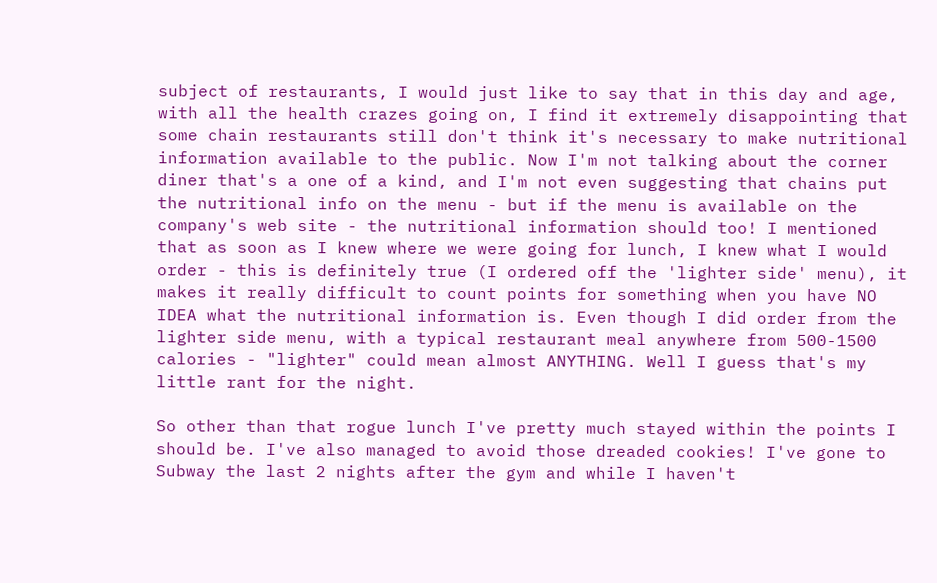subject of restaurants, I would just like to say that in this day and age, with all the health crazes going on, I find it extremely disappointing that some chain restaurants still don't think it's necessary to make nutritional information available to the public. Now I'm not talking about the corner diner that's a one of a kind, and I'm not even suggesting that chains put the nutritional info on the menu - but if the menu is available on the company's web site - the nutritional information should too! I mentioned that as soon as I knew where we were going for lunch, I knew what I would order - this is definitely true (I ordered off the 'lighter side' menu), it makes it really difficult to count points for something when you have NO IDEA what the nutritional information is. Even though I did order from the lighter side menu, with a typical restaurant meal anywhere from 500-1500 calories - "lighter" could mean almost ANYTHING. Well I guess that's my little rant for the night.

So other than that rogue lunch I've pretty much stayed within the points I should be. I've also managed to avoid those dreaded cookies! I've gone to Subway the last 2 nights after the gym and while I haven't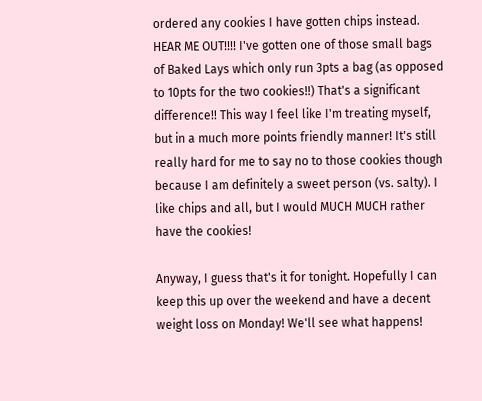ordered any cookies I have gotten chips instead. HEAR ME OUT!!!! I've gotten one of those small bags of Baked Lays which only run 3pts a bag (as opposed to 10pts for the two cookies!!) That's a significant difference!! This way I feel like I'm treating myself, but in a much more points friendly manner! It's still really hard for me to say no to those cookies though because I am definitely a sweet person (vs. salty). I like chips and all, but I would MUCH MUCH rather have the cookies!

Anyway, I guess that's it for tonight. Hopefully I can keep this up over the weekend and have a decent weight loss on Monday! We'll see what happens!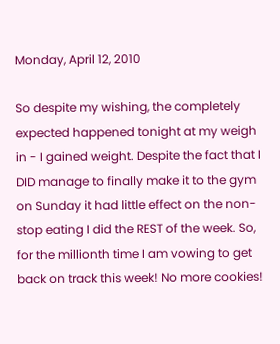Monday, April 12, 2010

So despite my wishing, the completely expected happened tonight at my weigh in - I gained weight. Despite the fact that I DID manage to finally make it to the gym on Sunday it had little effect on the non-stop eating I did the REST of the week. So, for the millionth time I am vowing to get back on track this week! No more cookies!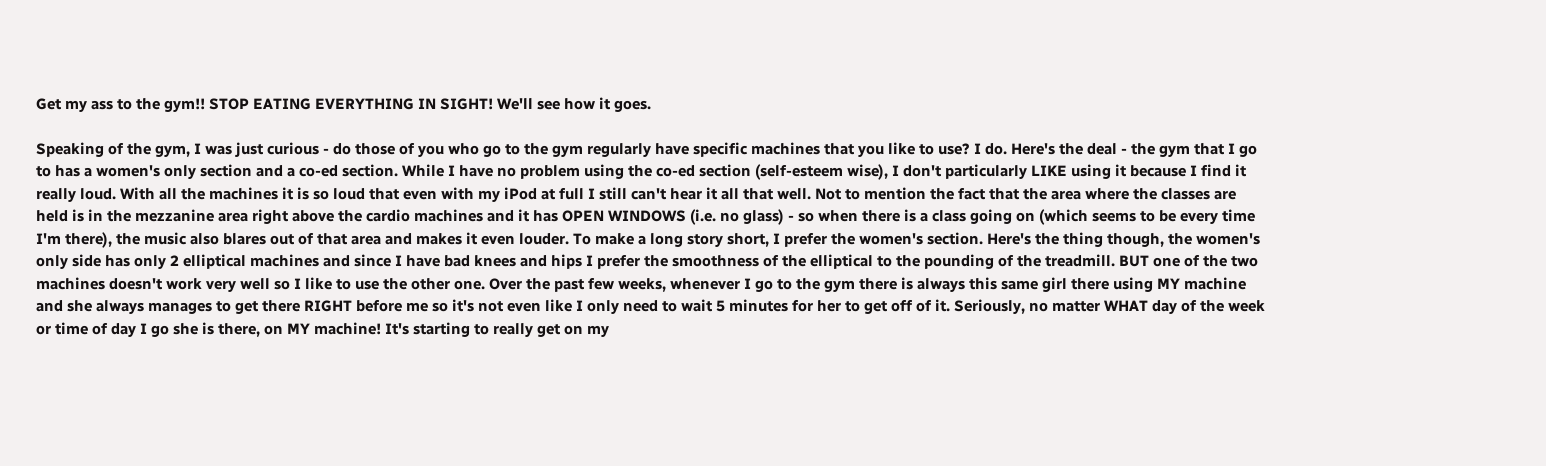Get my ass to the gym!! STOP EATING EVERYTHING IN SIGHT! We'll see how it goes.

Speaking of the gym, I was just curious - do those of you who go to the gym regularly have specific machines that you like to use? I do. Here's the deal - the gym that I go to has a women's only section and a co-ed section. While I have no problem using the co-ed section (self-esteem wise), I don't particularly LIKE using it because I find it really loud. With all the machines it is so loud that even with my iPod at full I still can't hear it all that well. Not to mention the fact that the area where the classes are held is in the mezzanine area right above the cardio machines and it has OPEN WINDOWS (i.e. no glass) - so when there is a class going on (which seems to be every time I'm there), the music also blares out of that area and makes it even louder. To make a long story short, I prefer the women's section. Here's the thing though, the women's only side has only 2 elliptical machines and since I have bad knees and hips I prefer the smoothness of the elliptical to the pounding of the treadmill. BUT one of the two machines doesn't work very well so I like to use the other one. Over the past few weeks, whenever I go to the gym there is always this same girl there using MY machine and she always manages to get there RIGHT before me so it's not even like I only need to wait 5 minutes for her to get off of it. Seriously, no matter WHAT day of the week or time of day I go she is there, on MY machine! It's starting to really get on my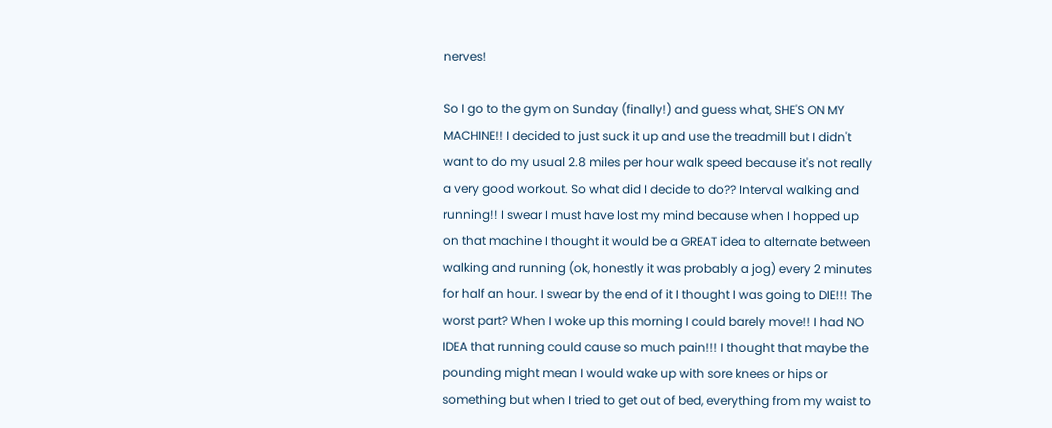nerves!

So I go to the gym on Sunday (finally!) and guess what, SHE'S ON MY MACHINE!! I decided to just suck it up and use the treadmill but I didn't want to do my usual 2.8 miles per hour walk speed because it's not really a very good workout. So what did I decide to do?? Interval walking and running!! I swear I must have lost my mind because when I hopped up on that machine I thought it would be a GREAT idea to alternate between walking and running (ok, honestly it was probably a jog) every 2 minutes for half an hour. I swear by the end of it I thought I was going to DIE!!! The worst part? When I woke up this morning I could barely move!! I had NO IDEA that running could cause so much pain!!! I thought that maybe the pounding might mean I would wake up with sore knees or hips or something but when I tried to get out of bed, everything from my waist to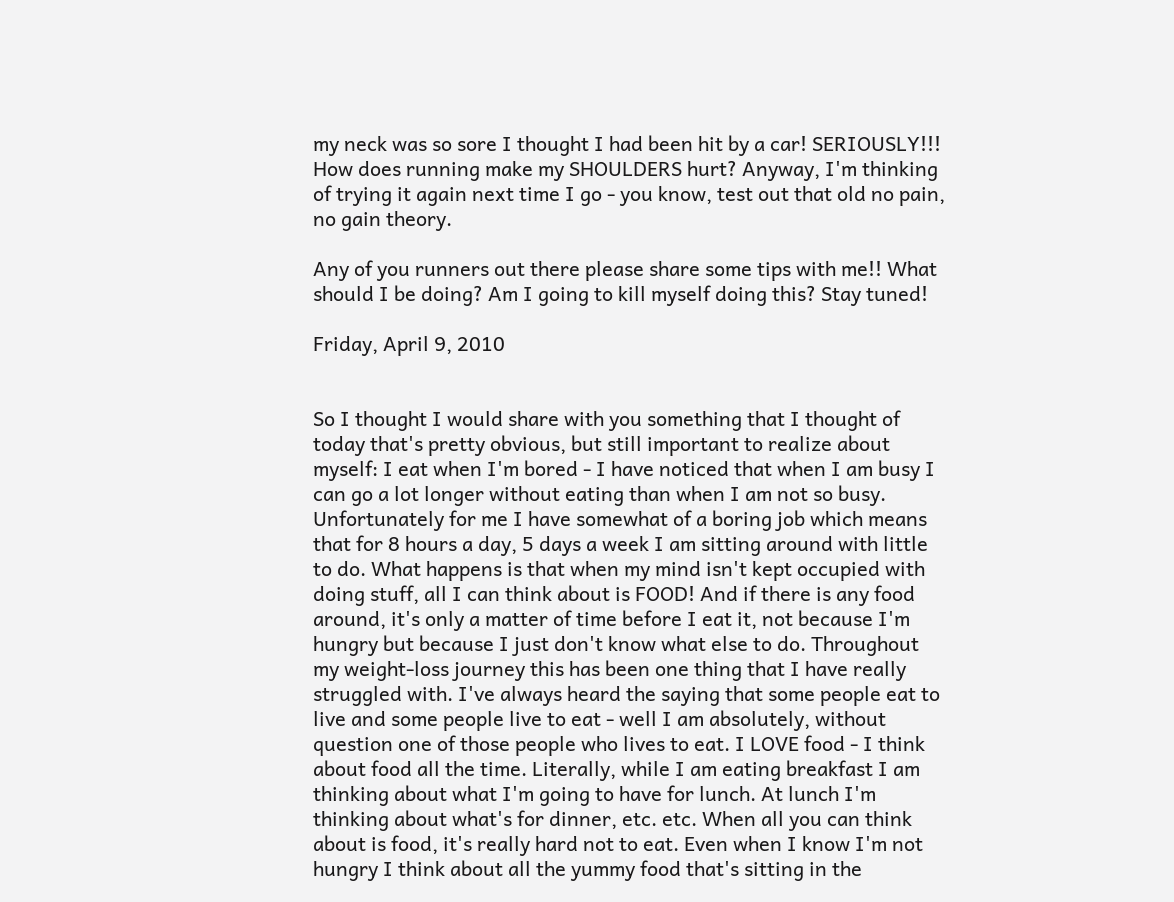my neck was so sore I thought I had been hit by a car! SERIOUSLY!!! How does running make my SHOULDERS hurt? Anyway, I'm thinking of trying it again next time I go - you know, test out that old no pain, no gain theory.

Any of you runners out there please share some tips with me!! What should I be doing? Am I going to kill myself doing this? Stay tuned!

Friday, April 9, 2010


So I thought I would share with you something that I thought of today that's pretty obvious, but still important to realize about myself: I eat when I'm bored - I have noticed that when I am busy I can go a lot longer without eating than when I am not so busy. Unfortunately for me I have somewhat of a boring job which means that for 8 hours a day, 5 days a week I am sitting around with little to do. What happens is that when my mind isn't kept occupied with doing stuff, all I can think about is FOOD! And if there is any food around, it's only a matter of time before I eat it, not because I'm hungry but because I just don't know what else to do. Throughout my weight-loss journey this has been one thing that I have really struggled with. I've always heard the saying that some people eat to live and some people live to eat - well I am absolutely, without question one of those people who lives to eat. I LOVE food - I think about food all the time. Literally, while I am eating breakfast I am thinking about what I'm going to have for lunch. At lunch I'm thinking about what's for dinner, etc. etc. When all you can think about is food, it's really hard not to eat. Even when I know I'm not hungry I think about all the yummy food that's sitting in the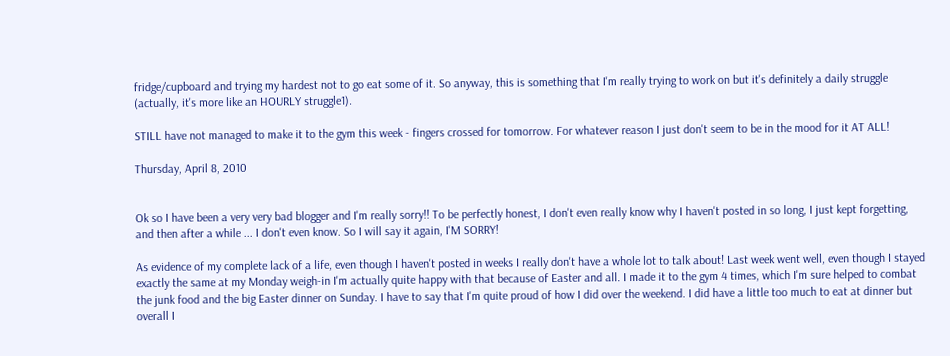fridge/cupboard and trying my hardest not to go eat some of it. So anyway, this is something that I'm really trying to work on but it's definitely a daily struggle (actually, it's more like an HOURLY struggle1).

STILL have not managed to make it to the gym this week - fingers crossed for tomorrow. For whatever reason I just don't seem to be in the mood for it AT ALL!

Thursday, April 8, 2010


Ok so I have been a very very bad blogger and I'm really sorry!! To be perfectly honest, I don't even really know why I haven't posted in so long, I just kept forgetting, and then after a while ... I don't even know. So I will say it again, I'M SORRY!

As evidence of my complete lack of a life, even though I haven't posted in weeks I really don't have a whole lot to talk about! Last week went well, even though I stayed exactly the same at my Monday weigh-in I'm actually quite happy with that because of Easter and all. I made it to the gym 4 times, which I'm sure helped to combat the junk food and the big Easter dinner on Sunday. I have to say that I'm quite proud of how I did over the weekend. I did have a little too much to eat at dinner but overall I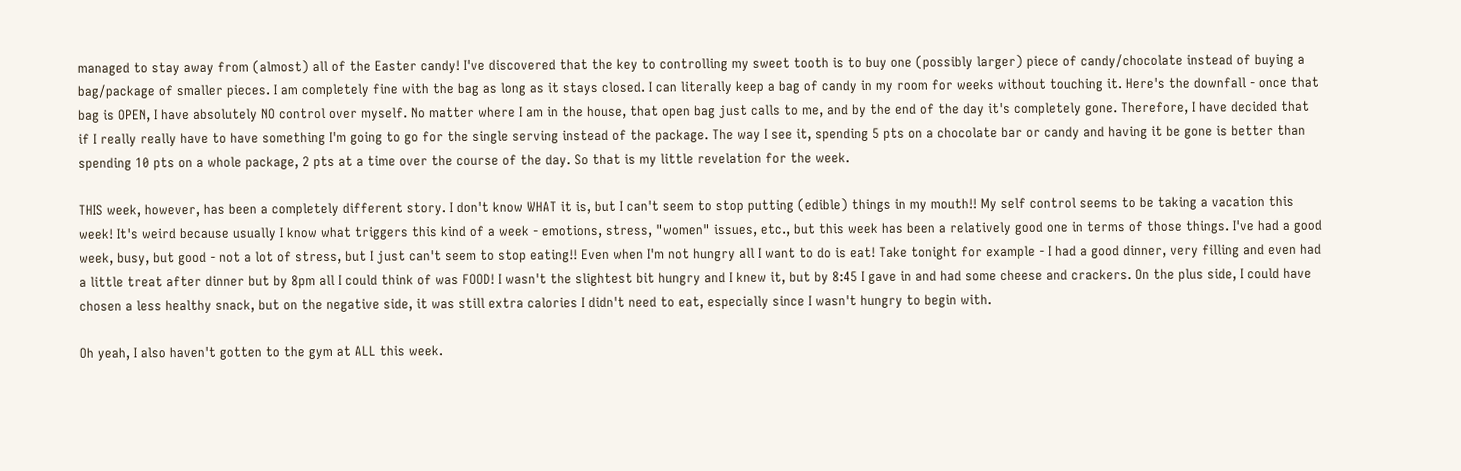managed to stay away from (almost) all of the Easter candy! I've discovered that the key to controlling my sweet tooth is to buy one (possibly larger) piece of candy/chocolate instead of buying a bag/package of smaller pieces. I am completely fine with the bag as long as it stays closed. I can literally keep a bag of candy in my room for weeks without touching it. Here's the downfall - once that bag is OPEN, I have absolutely NO control over myself. No matter where I am in the house, that open bag just calls to me, and by the end of the day it's completely gone. Therefore, I have decided that if I really really have to have something I'm going to go for the single serving instead of the package. The way I see it, spending 5 pts on a chocolate bar or candy and having it be gone is better than spending 10 pts on a whole package, 2 pts at a time over the course of the day. So that is my little revelation for the week.

THIS week, however, has been a completely different story. I don't know WHAT it is, but I can't seem to stop putting (edible) things in my mouth!! My self control seems to be taking a vacation this week! It's weird because usually I know what triggers this kind of a week - emotions, stress, "women" issues, etc., but this week has been a relatively good one in terms of those things. I've had a good week, busy, but good - not a lot of stress, but I just can't seem to stop eating!! Even when I'm not hungry all I want to do is eat! Take tonight for example - I had a good dinner, very filling and even had a little treat after dinner but by 8pm all I could think of was FOOD! I wasn't the slightest bit hungry and I knew it, but by 8:45 I gave in and had some cheese and crackers. On the plus side, I could have chosen a less healthy snack, but on the negative side, it was still extra calories I didn't need to eat, especially since I wasn't hungry to begin with.

Oh yeah, I also haven't gotten to the gym at ALL this week.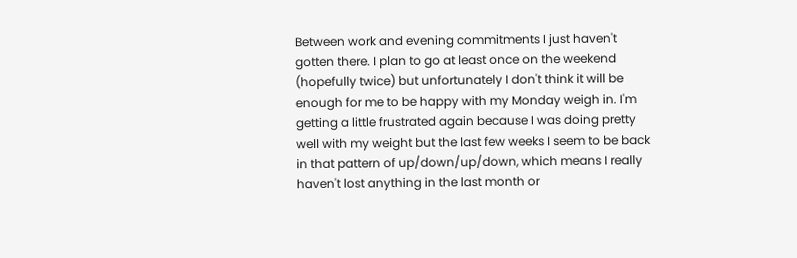Between work and evening commitments I just haven't gotten there. I plan to go at least once on the weekend (hopefully twice) but unfortunately I don't think it will be enough for me to be happy with my Monday weigh in. I'm getting a little frustrated again because I was doing pretty well with my weight but the last few weeks I seem to be back in that pattern of up/down/up/down, which means I really haven't lost anything in the last month or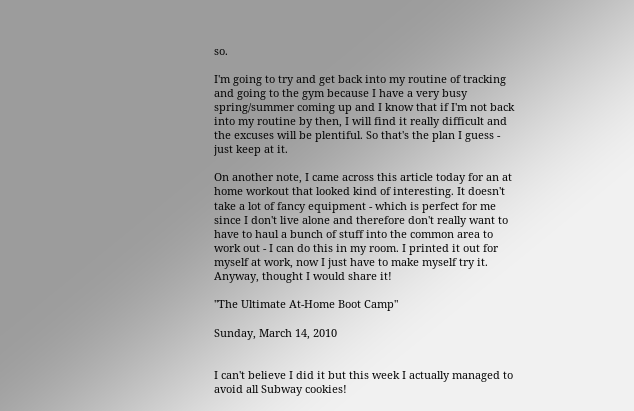so.

I'm going to try and get back into my routine of tracking and going to the gym because I have a very busy spring/summer coming up and I know that if I'm not back into my routine by then, I will find it really difficult and the excuses will be plentiful. So that's the plan I guess - just keep at it.

On another note, I came across this article today for an at home workout that looked kind of interesting. It doesn't take a lot of fancy equipment - which is perfect for me since I don't live alone and therefore don't really want to have to haul a bunch of stuff into the common area to work out - I can do this in my room. I printed it out for myself at work, now I just have to make myself try it. Anyway, thought I would share it!

"The Ultimate At-Home Boot Camp"

Sunday, March 14, 2010


I can't believe I did it but this week I actually managed to avoid all Subway cookies!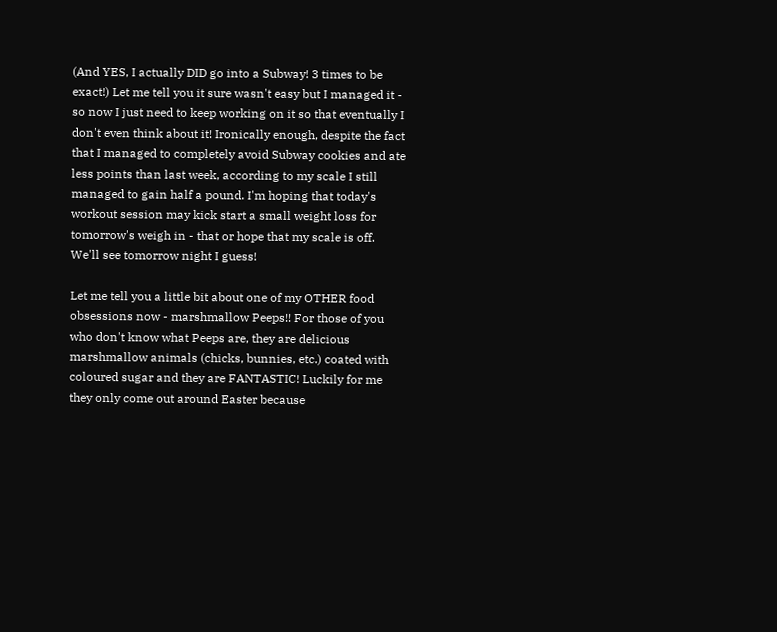(And YES, I actually DID go into a Subway! 3 times to be exact!) Let me tell you it sure wasn't easy but I managed it - so now I just need to keep working on it so that eventually I don't even think about it! Ironically enough, despite the fact that I managed to completely avoid Subway cookies and ate less points than last week, according to my scale I still managed to gain half a pound. I'm hoping that today's workout session may kick start a small weight loss for tomorrow's weigh in - that or hope that my scale is off. We'll see tomorrow night I guess!

Let me tell you a little bit about one of my OTHER food obsessions now - marshmallow Peeps!! For those of you who don't know what Peeps are, they are delicious marshmallow animals (chicks, bunnies, etc.) coated with coloured sugar and they are FANTASTIC! Luckily for me they only come out around Easter because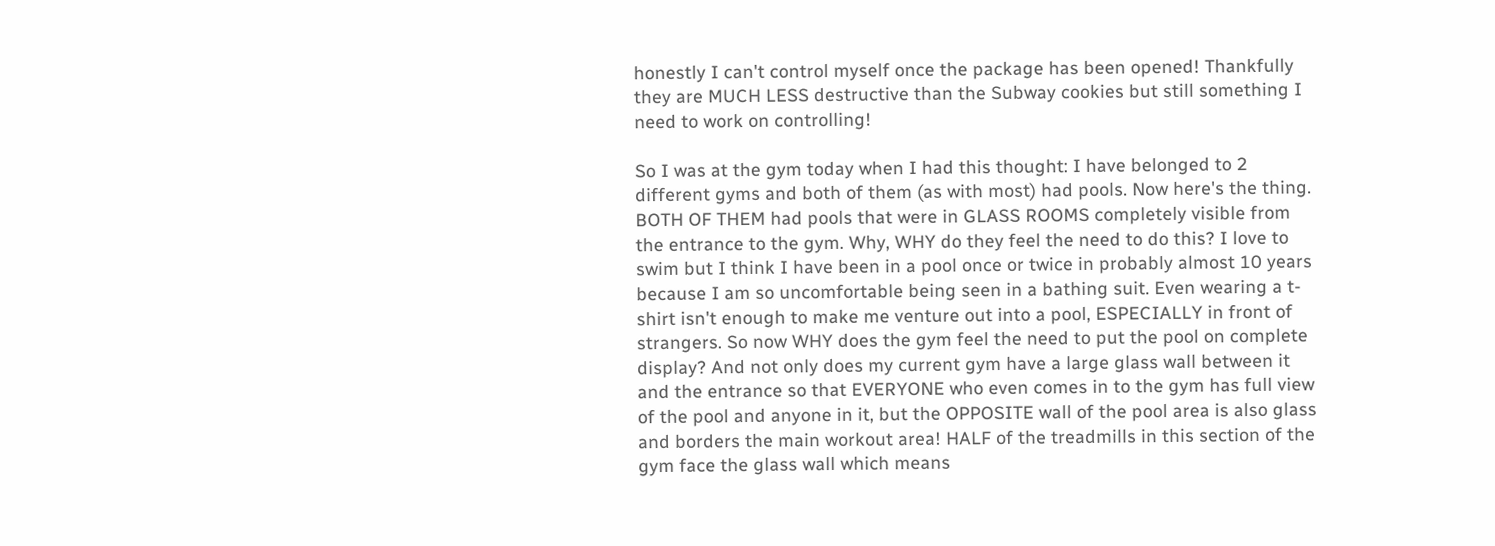honestly I can't control myself once the package has been opened! Thankfully they are MUCH LESS destructive than the Subway cookies but still something I need to work on controlling!

So I was at the gym today when I had this thought: I have belonged to 2 different gyms and both of them (as with most) had pools. Now here's the thing. BOTH OF THEM had pools that were in GLASS ROOMS completely visible from the entrance to the gym. Why, WHY do they feel the need to do this? I love to swim but I think I have been in a pool once or twice in probably almost 10 years because I am so uncomfortable being seen in a bathing suit. Even wearing a t-shirt isn't enough to make me venture out into a pool, ESPECIALLY in front of strangers. So now WHY does the gym feel the need to put the pool on complete display? And not only does my current gym have a large glass wall between it and the entrance so that EVERYONE who even comes in to the gym has full view of the pool and anyone in it, but the OPPOSITE wall of the pool area is also glass and borders the main workout area! HALF of the treadmills in this section of the gym face the glass wall which means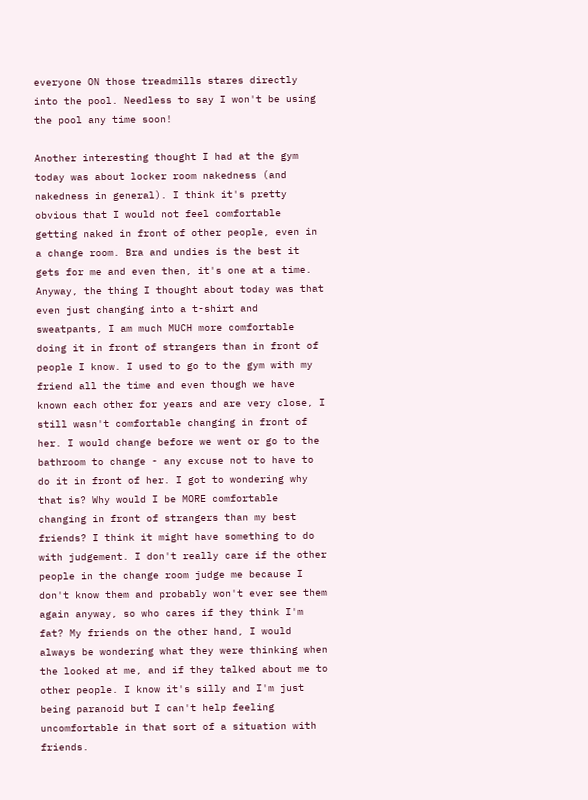everyone ON those treadmills stares directly into the pool. Needless to say I won't be using the pool any time soon!

Another interesting thought I had at the gym today was about locker room nakedness (and nakedness in general). I think it's pretty obvious that I would not feel comfortable getting naked in front of other people, even in a change room. Bra and undies is the best it gets for me and even then, it's one at a time. Anyway, the thing I thought about today was that even just changing into a t-shirt and sweatpants, I am much MUCH more comfortable doing it in front of strangers than in front of people I know. I used to go to the gym with my friend all the time and even though we have known each other for years and are very close, I still wasn't comfortable changing in front of her. I would change before we went or go to the bathroom to change - any excuse not to have to do it in front of her. I got to wondering why that is? Why would I be MORE comfortable changing in front of strangers than my best friends? I think it might have something to do with judgement. I don't really care if the other people in the change room judge me because I don't know them and probably won't ever see them again anyway, so who cares if they think I'm fat? My friends on the other hand, I would always be wondering what they were thinking when the looked at me, and if they talked about me to other people. I know it's silly and I'm just being paranoid but I can't help feeling uncomfortable in that sort of a situation with friends.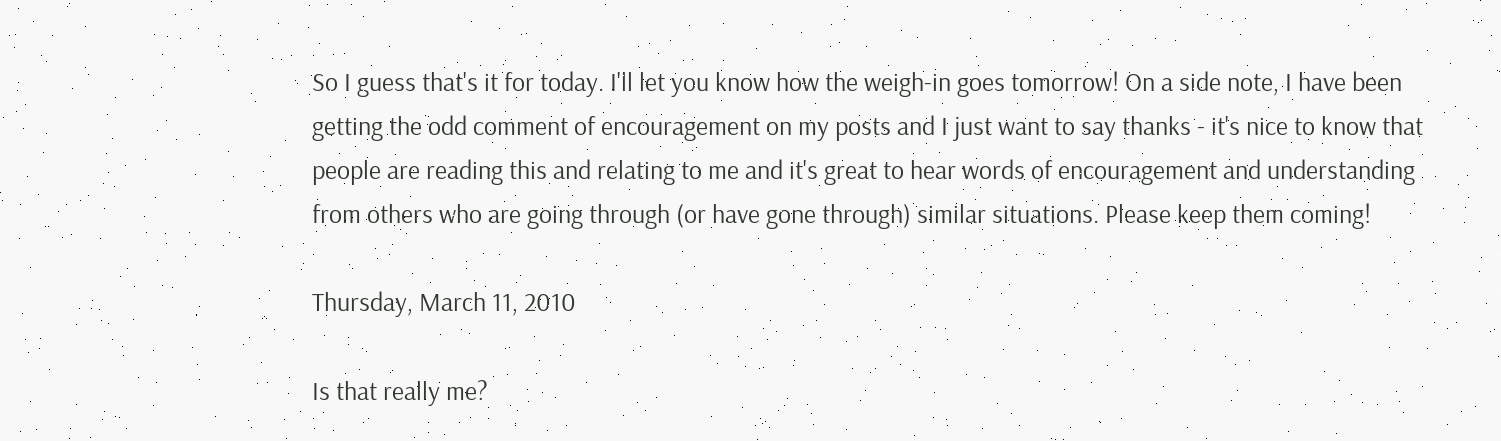So I guess that's it for today. I'll let you know how the weigh-in goes tomorrow! On a side note, I have been getting the odd comment of encouragement on my posts and I just want to say thanks - it's nice to know that people are reading this and relating to me and it's great to hear words of encouragement and understanding from others who are going through (or have gone through) similar situations. Please keep them coming!

Thursday, March 11, 2010

Is that really me?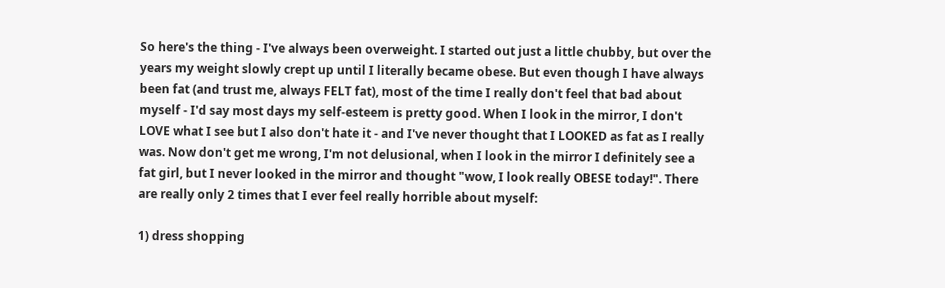So here's the thing - I've always been overweight. I started out just a little chubby, but over the years my weight slowly crept up until I literally became obese. But even though I have always been fat (and trust me, always FELT fat), most of the time I really don't feel that bad about myself - I'd say most days my self-esteem is pretty good. When I look in the mirror, I don't LOVE what I see but I also don't hate it - and I've never thought that I LOOKED as fat as I really was. Now don't get me wrong, I'm not delusional, when I look in the mirror I definitely see a fat girl, but I never looked in the mirror and thought "wow, I look really OBESE today!". There are really only 2 times that I ever feel really horrible about myself:

1) dress shopping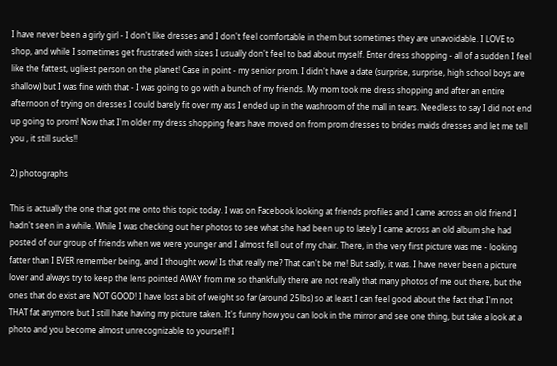I have never been a girly girl - I don't like dresses and I don't feel comfortable in them but sometimes they are unavoidable. I LOVE to shop, and while I sometimes get frustrated with sizes I usually don't feel to bad about myself. Enter dress shopping - all of a sudden I feel like the fattest, ugliest person on the planet! Case in point - my senior prom. I didn't have a date (surprise, surprise, high school boys are shallow) but I was fine with that - I was going to go with a bunch of my friends. My mom took me dress shopping and after an entire afternoon of trying on dresses I could barely fit over my ass I ended up in the washroom of the mall in tears. Needless to say I did not end up going to prom! Now that I'm older my dress shopping fears have moved on from prom dresses to brides maids dresses and let me tell you , it still sucks!!

2) photographs

This is actually the one that got me onto this topic today. I was on Facebook looking at friends profiles and I came across an old friend I hadn't seen in a while. While I was checking out her photos to see what she had been up to lately I came across an old album she had posted of our group of friends when we were younger and I almost fell out of my chair. There, in the very first picture was me - looking fatter than I EVER remember being, and I thought wow! Is that really me? That can't be me! But sadly, it was. I have never been a picture lover and always try to keep the lens pointed AWAY from me so thankfully there are not really that many photos of me out there, but the ones that do exist are NOT GOOD! I have lost a bit of weight so far (around 25lbs) so at least I can feel good about the fact that I'm not THAT fat anymore but I still hate having my picture taken. It's funny how you can look in the mirror and see one thing, but take a look at a photo and you become almost unrecognizable to yourself! I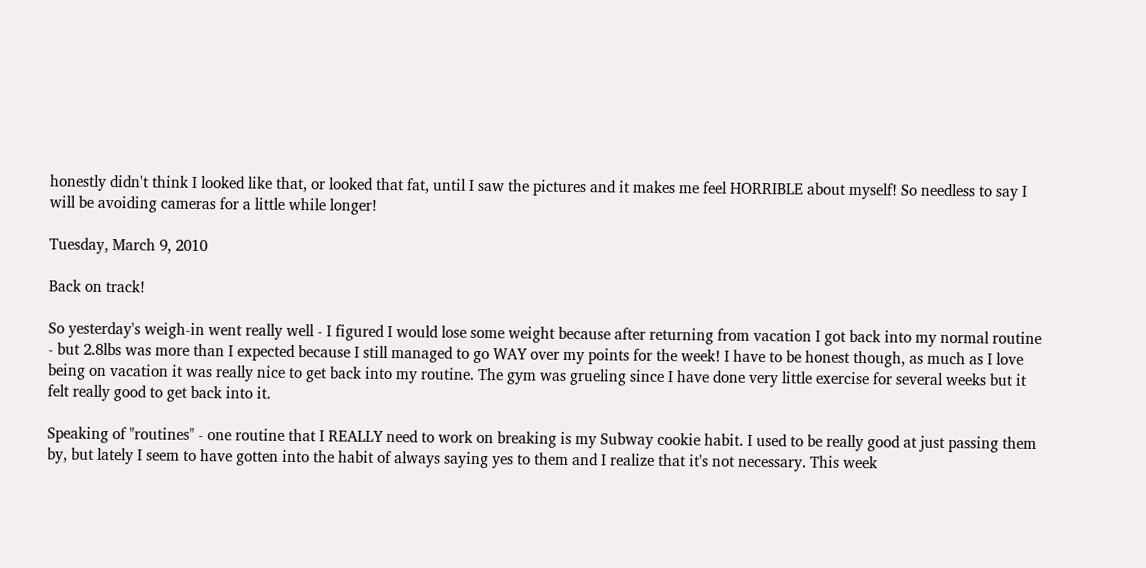honestly didn't think I looked like that, or looked that fat, until I saw the pictures and it makes me feel HORRIBLE about myself! So needless to say I will be avoiding cameras for a little while longer!

Tuesday, March 9, 2010

Back on track!

So yesterday's weigh-in went really well - I figured I would lose some weight because after returning from vacation I got back into my normal routine - but 2.8lbs was more than I expected because I still managed to go WAY over my points for the week! I have to be honest though, as much as I love being on vacation it was really nice to get back into my routine. The gym was grueling since I have done very little exercise for several weeks but it felt really good to get back into it.

Speaking of "routines" - one routine that I REALLY need to work on breaking is my Subway cookie habit. I used to be really good at just passing them by, but lately I seem to have gotten into the habit of always saying yes to them and I realize that it's not necessary. This week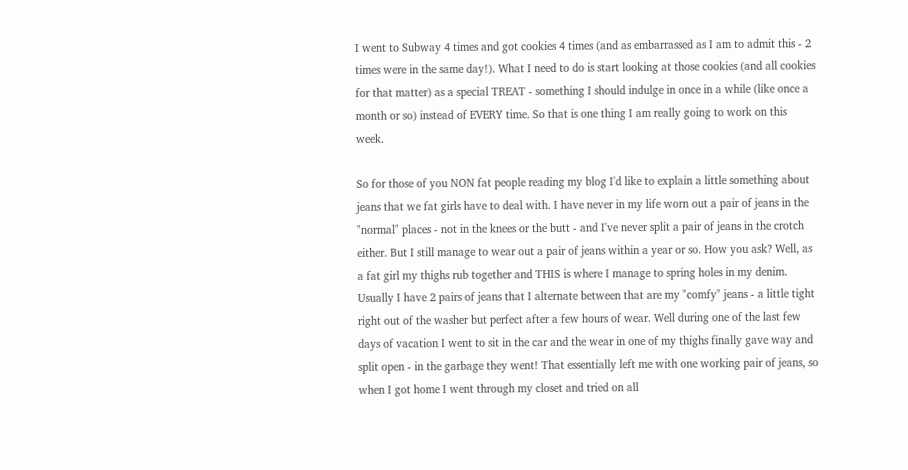I went to Subway 4 times and got cookies 4 times (and as embarrassed as I am to admit this - 2 times were in the same day!). What I need to do is start looking at those cookies (and all cookies for that matter) as a special TREAT - something I should indulge in once in a while (like once a month or so) instead of EVERY time. So that is one thing I am really going to work on this week.

So for those of you NON fat people reading my blog I'd like to explain a little something about jeans that we fat girls have to deal with. I have never in my life worn out a pair of jeans in the "normal" places - not in the knees or the butt - and I've never split a pair of jeans in the crotch either. But I still manage to wear out a pair of jeans within a year or so. How you ask? Well, as a fat girl my thighs rub together and THIS is where I manage to spring holes in my denim. Usually I have 2 pairs of jeans that I alternate between that are my "comfy" jeans - a little tight right out of the washer but perfect after a few hours of wear. Well during one of the last few days of vacation I went to sit in the car and the wear in one of my thighs finally gave way and split open - in the garbage they went! That essentially left me with one working pair of jeans, so when I got home I went through my closet and tried on all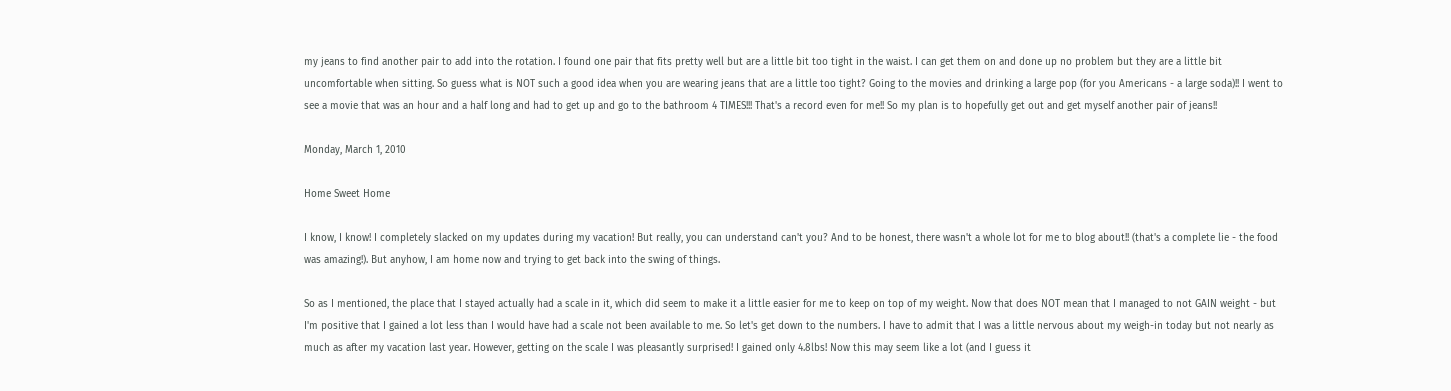my jeans to find another pair to add into the rotation. I found one pair that fits pretty well but are a little bit too tight in the waist. I can get them on and done up no problem but they are a little bit uncomfortable when sitting. So guess what is NOT such a good idea when you are wearing jeans that are a little too tight? Going to the movies and drinking a large pop (for you Americans - a large soda)!! I went to see a movie that was an hour and a half long and had to get up and go to the bathroom 4 TIMES!!! That's a record even for me!! So my plan is to hopefully get out and get myself another pair of jeans!!

Monday, March 1, 2010

Home Sweet Home

I know, I know! I completely slacked on my updates during my vacation! But really, you can understand can't you? And to be honest, there wasn't a whole lot for me to blog about!! (that's a complete lie - the food was amazing!). But anyhow, I am home now and trying to get back into the swing of things.

So as I mentioned, the place that I stayed actually had a scale in it, which did seem to make it a little easier for me to keep on top of my weight. Now that does NOT mean that I managed to not GAIN weight - but I'm positive that I gained a lot less than I would have had a scale not been available to me. So let's get down to the numbers. I have to admit that I was a little nervous about my weigh-in today but not nearly as much as after my vacation last year. However, getting on the scale I was pleasantly surprised! I gained only 4.8lbs! Now this may seem like a lot (and I guess it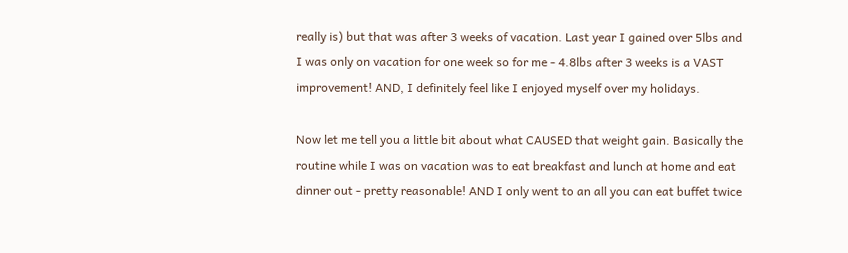really is) but that was after 3 weeks of vacation. Last year I gained over 5lbs and I was only on vacation for one week so for me - 4.8lbs after 3 weeks is a VAST improvement! AND, I definitely feel like I enjoyed myself over my holidays.

Now let me tell you a little bit about what CAUSED that weight gain. Basically the routine while I was on vacation was to eat breakfast and lunch at home and eat dinner out - pretty reasonable! AND I only went to an all you can eat buffet twice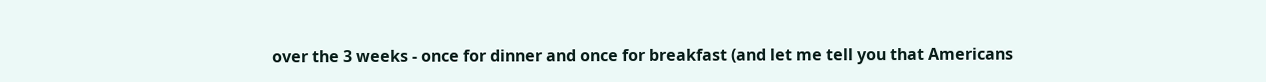over the 3 weeks - once for dinner and once for breakfast (and let me tell you that Americans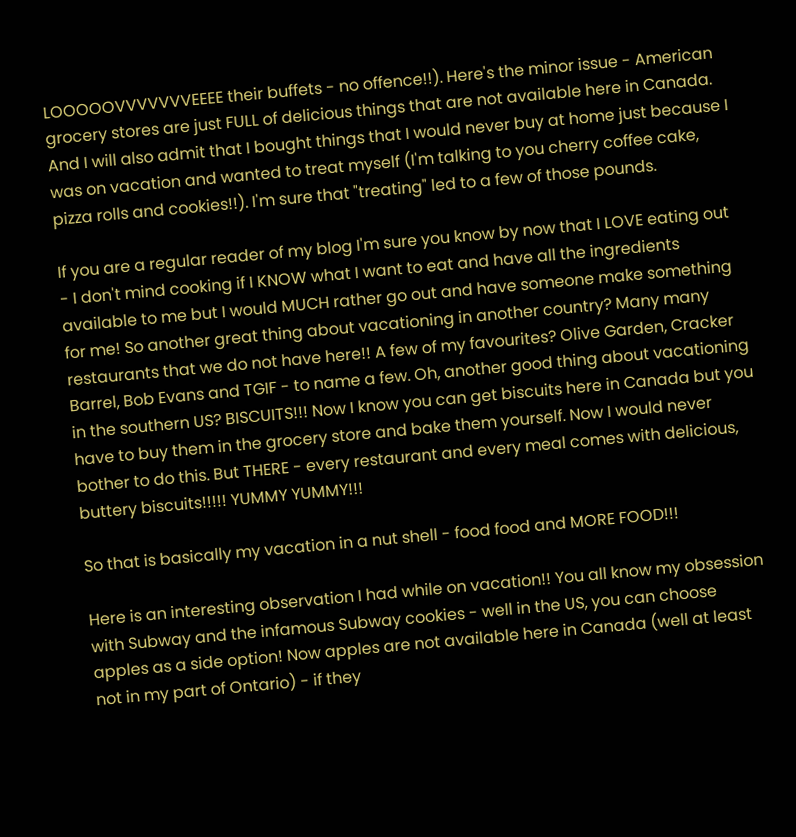LOOOOOVVVVVVVEEEE their buffets - no offence!!). Here's the minor issue - American grocery stores are just FULL of delicious things that are not available here in Canada. And I will also admit that I bought things that I would never buy at home just because I was on vacation and wanted to treat myself (I'm talking to you cherry coffee cake, pizza rolls and cookies!!). I'm sure that "treating" led to a few of those pounds.

If you are a regular reader of my blog I'm sure you know by now that I LOVE eating out - I don't mind cooking if I KNOW what I want to eat and have all the ingredients available to me but I would MUCH rather go out and have someone make something for me! So another great thing about vacationing in another country? Many many restaurants that we do not have here!! A few of my favourites? Olive Garden, Cracker Barrel, Bob Evans and TGIF - to name a few. Oh, another good thing about vacationing in the southern US? BISCUITS!!! Now I know you can get biscuits here in Canada but you have to buy them in the grocery store and bake them yourself. Now I would never bother to do this. But THERE - every restaurant and every meal comes with delicious, buttery biscuits!!!!! YUMMY YUMMY!!!

So that is basically my vacation in a nut shell - food food and MORE FOOD!!!

Here is an interesting observation I had while on vacation!! You all know my obsession with Subway and the infamous Subway cookies - well in the US, you can choose apples as a side option! Now apples are not available here in Canada (well at least not in my part of Ontario) - if they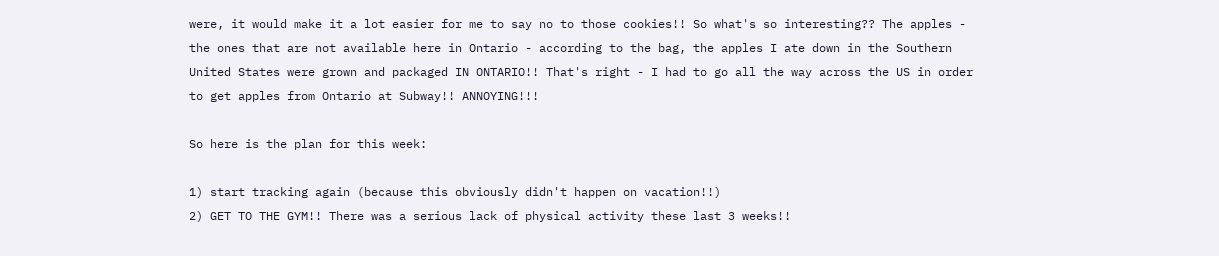were, it would make it a lot easier for me to say no to those cookies!! So what's so interesting?? The apples - the ones that are not available here in Ontario - according to the bag, the apples I ate down in the Southern United States were grown and packaged IN ONTARIO!! That's right - I had to go all the way across the US in order to get apples from Ontario at Subway!! ANNOYING!!!

So here is the plan for this week:

1) start tracking again (because this obviously didn't happen on vacation!!)
2) GET TO THE GYM!! There was a serious lack of physical activity these last 3 weeks!!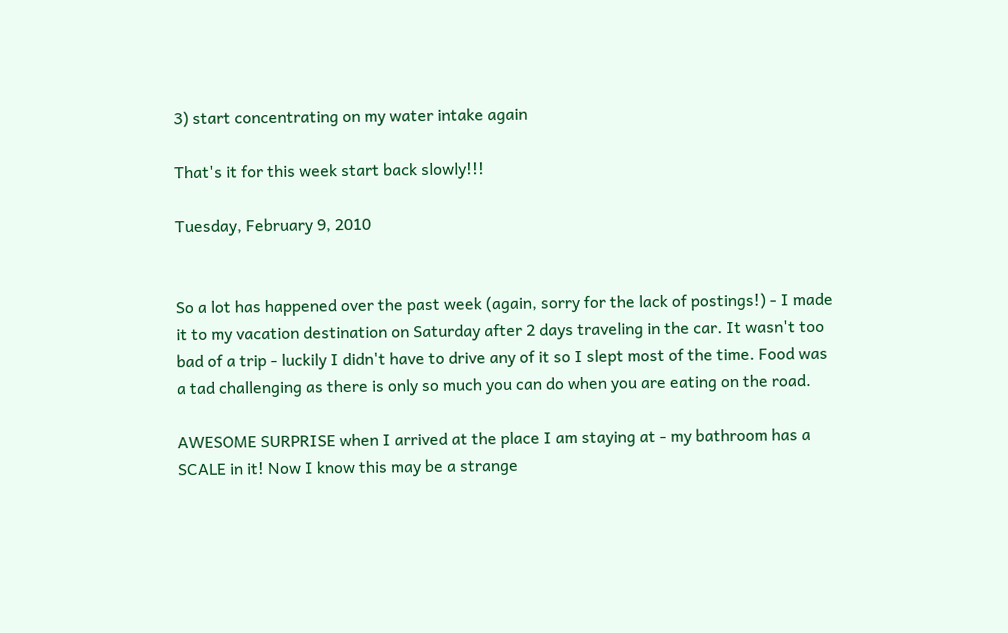3) start concentrating on my water intake again

That's it for this week start back slowly!!!

Tuesday, February 9, 2010


So a lot has happened over the past week (again, sorry for the lack of postings!) - I made it to my vacation destination on Saturday after 2 days traveling in the car. It wasn't too bad of a trip - luckily I didn't have to drive any of it so I slept most of the time. Food was a tad challenging as there is only so much you can do when you are eating on the road.

AWESOME SURPRISE when I arrived at the place I am staying at - my bathroom has a SCALE in it! Now I know this may be a strange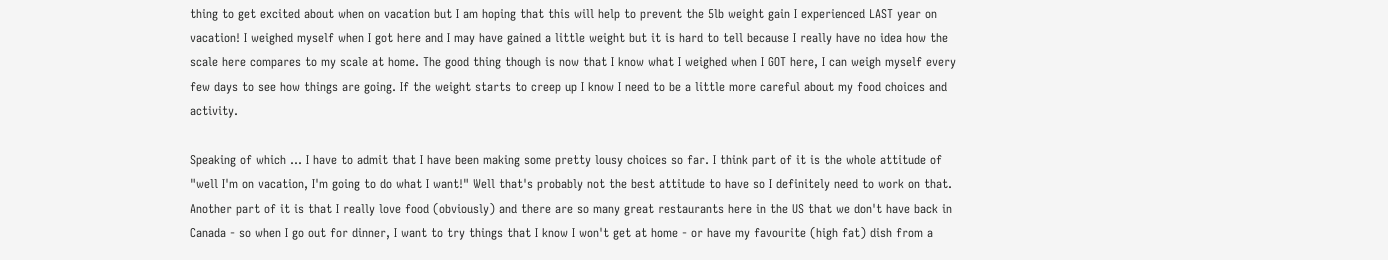thing to get excited about when on vacation but I am hoping that this will help to prevent the 5lb weight gain I experienced LAST year on vacation! I weighed myself when I got here and I may have gained a little weight but it is hard to tell because I really have no idea how the scale here compares to my scale at home. The good thing though is now that I know what I weighed when I GOT here, I can weigh myself every few days to see how things are going. If the weight starts to creep up I know I need to be a little more careful about my food choices and activity.

Speaking of which ... I have to admit that I have been making some pretty lousy choices so far. I think part of it is the whole attitude of "well I'm on vacation, I'm going to do what I want!" Well that's probably not the best attitude to have so I definitely need to work on that. Another part of it is that I really love food (obviously) and there are so many great restaurants here in the US that we don't have back in Canada - so when I go out for dinner, I want to try things that I know I won't get at home - or have my favourite (high fat) dish from a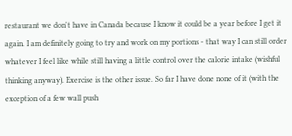restaurant we don't have in Canada because I know it could be a year before I get it again. I am definitely going to try and work on my portions - that way I can still order whatever I feel like while still having a little control over the calorie intake (wishful thinking anyway). Exercise is the other issue. So far I have done none of it (with the exception of a few wall push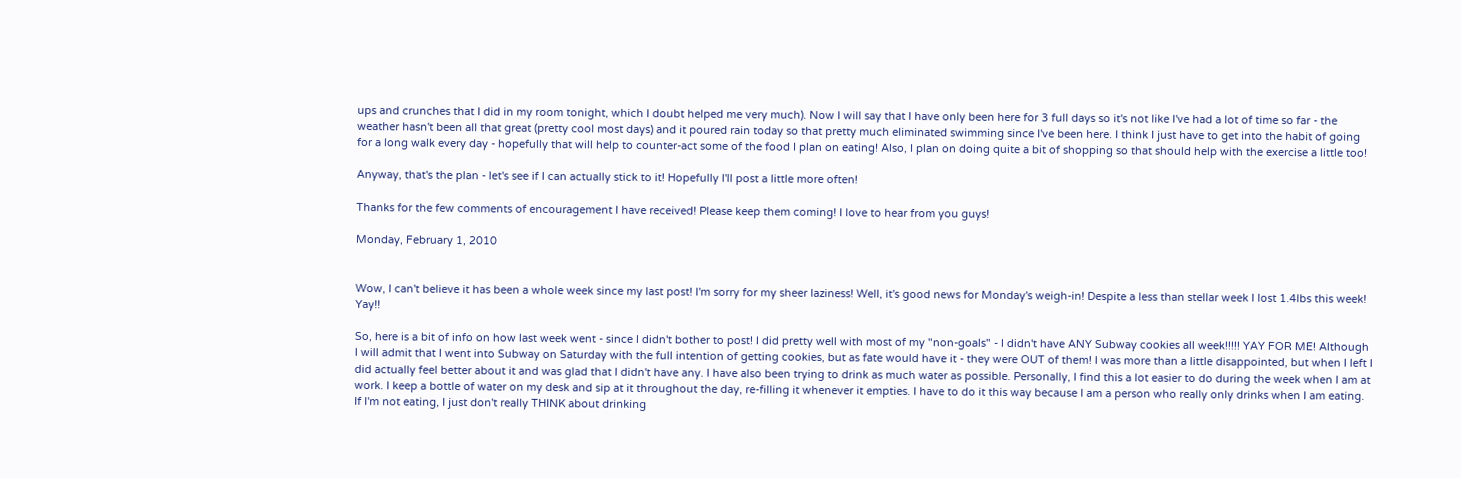ups and crunches that I did in my room tonight, which I doubt helped me very much). Now I will say that I have only been here for 3 full days so it's not like I've had a lot of time so far - the weather hasn't been all that great (pretty cool most days) and it poured rain today so that pretty much eliminated swimming since I've been here. I think I just have to get into the habit of going for a long walk every day - hopefully that will help to counter-act some of the food I plan on eating! Also, I plan on doing quite a bit of shopping so that should help with the exercise a little too!

Anyway, that's the plan - let's see if I can actually stick to it! Hopefully I'll post a little more often!

Thanks for the few comments of encouragement I have received! Please keep them coming! I love to hear from you guys!

Monday, February 1, 2010


Wow, I can't believe it has been a whole week since my last post! I'm sorry for my sheer laziness! Well, it's good news for Monday's weigh-in! Despite a less than stellar week I lost 1.4lbs this week! Yay!!

So, here is a bit of info on how last week went - since I didn't bother to post! I did pretty well with most of my "non-goals" - I didn't have ANY Subway cookies all week!!!!! YAY FOR ME! Although I will admit that I went into Subway on Saturday with the full intention of getting cookies, but as fate would have it - they were OUT of them! I was more than a little disappointed, but when I left I did actually feel better about it and was glad that I didn't have any. I have also been trying to drink as much water as possible. Personally, I find this a lot easier to do during the week when I am at work. I keep a bottle of water on my desk and sip at it throughout the day, re-filling it whenever it empties. I have to do it this way because I am a person who really only drinks when I am eating. If I'm not eating, I just don't really THINK about drinking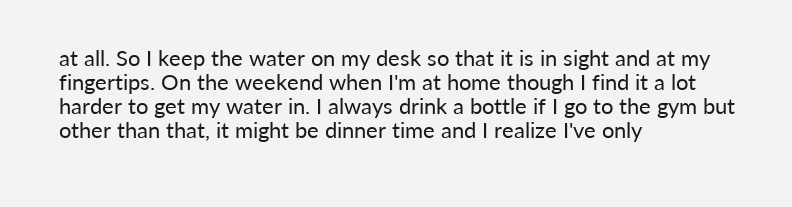at all. So I keep the water on my desk so that it is in sight and at my fingertips. On the weekend when I'm at home though I find it a lot harder to get my water in. I always drink a bottle if I go to the gym but other than that, it might be dinner time and I realize I've only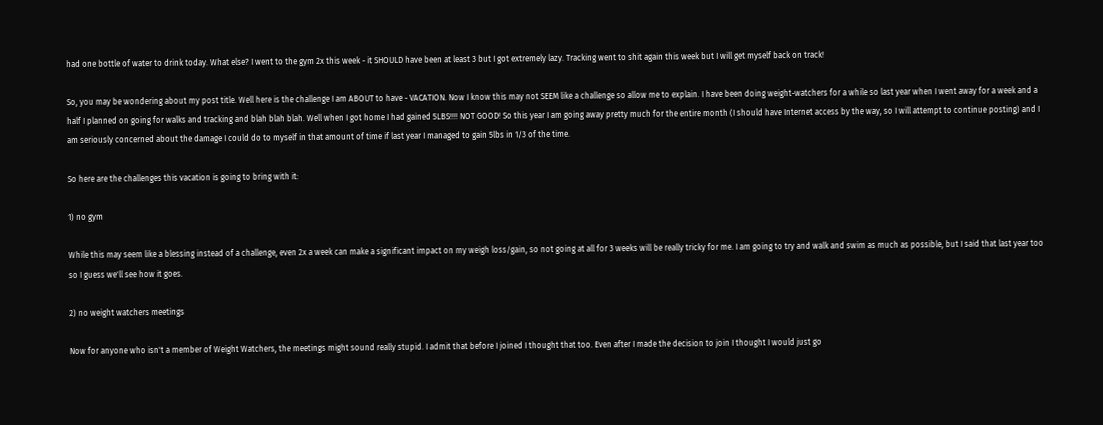had one bottle of water to drink today. What else? I went to the gym 2x this week - it SHOULD have been at least 3 but I got extremely lazy. Tracking went to shit again this week but I will get myself back on track!

So, you may be wondering about my post title. Well here is the challenge I am ABOUT to have - VACATION. Now I know this may not SEEM like a challenge so allow me to explain. I have been doing weight-watchers for a while so last year when I went away for a week and a half I planned on going for walks and tracking and blah blah blah. Well when I got home I had gained 5LBS!!!! NOT GOOD! So this year I am going away pretty much for the entire month (I should have Internet access by the way, so I will attempt to continue posting) and I am seriously concerned about the damage I could do to myself in that amount of time if last year I managed to gain 5lbs in 1/3 of the time.

So here are the challenges this vacation is going to bring with it:

1) no gym

While this may seem like a blessing instead of a challenge, even 2x a week can make a significant impact on my weigh loss/gain, so not going at all for 3 weeks will be really tricky for me. I am going to try and walk and swim as much as possible, but I said that last year too so I guess we'll see how it goes.

2) no weight watchers meetings

Now for anyone who isn't a member of Weight Watchers, the meetings might sound really stupid. I admit that before I joined I thought that too. Even after I made the decision to join I thought I would just go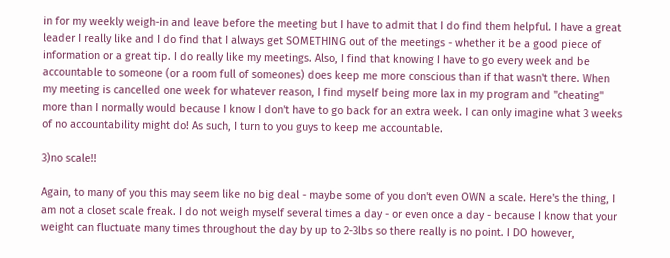in for my weekly weigh-in and leave before the meeting but I have to admit that I do find them helpful. I have a great leader I really like and I do find that I always get SOMETHING out of the meetings - whether it be a good piece of information or a great tip. I do really like my meetings. Also, I find that knowing I have to go every week and be accountable to someone (or a room full of someones) does keep me more conscious than if that wasn't there. When my meeting is cancelled one week for whatever reason, I find myself being more lax in my program and "cheating" more than I normally would because I know I don't have to go back for an extra week. I can only imagine what 3 weeks of no accountability might do! As such, I turn to you guys to keep me accountable.

3)no scale!!

Again, to many of you this may seem like no big deal - maybe some of you don't even OWN a scale. Here's the thing, I am not a closet scale freak. I do not weigh myself several times a day - or even once a day - because I know that your weight can fluctuate many times throughout the day by up to 2-3lbs so there really is no point. I DO however,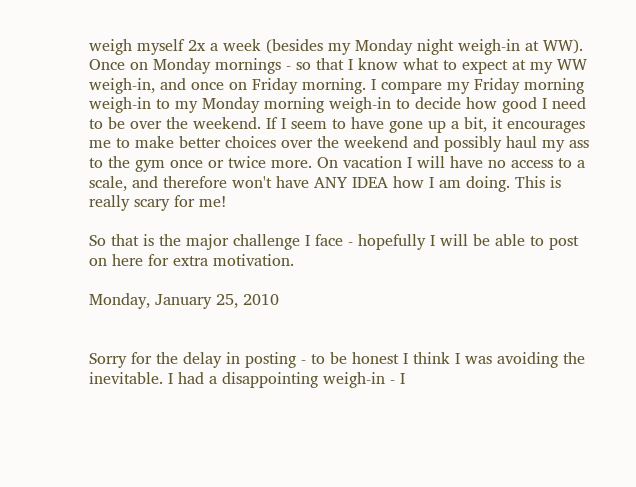weigh myself 2x a week (besides my Monday night weigh-in at WW). Once on Monday mornings - so that I know what to expect at my WW weigh-in, and once on Friday morning. I compare my Friday morning weigh-in to my Monday morning weigh-in to decide how good I need to be over the weekend. If I seem to have gone up a bit, it encourages me to make better choices over the weekend and possibly haul my ass to the gym once or twice more. On vacation I will have no access to a scale, and therefore won't have ANY IDEA how I am doing. This is really scary for me!

So that is the major challenge I face - hopefully I will be able to post on here for extra motivation.

Monday, January 25, 2010


Sorry for the delay in posting - to be honest I think I was avoiding the inevitable. I had a disappointing weigh-in - I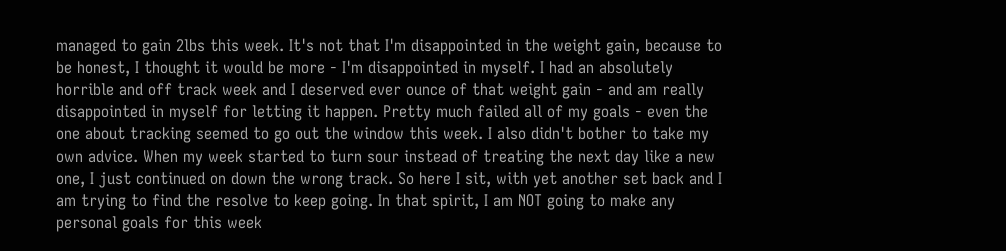managed to gain 2lbs this week. It's not that I'm disappointed in the weight gain, because to be honest, I thought it would be more - I'm disappointed in myself. I had an absolutely horrible and off track week and I deserved ever ounce of that weight gain - and am really disappointed in myself for letting it happen. Pretty much failed all of my goals - even the one about tracking seemed to go out the window this week. I also didn't bother to take my own advice. When my week started to turn sour instead of treating the next day like a new one, I just continued on down the wrong track. So here I sit, with yet another set back and I am trying to find the resolve to keep going. In that spirit, I am NOT going to make any personal goals for this week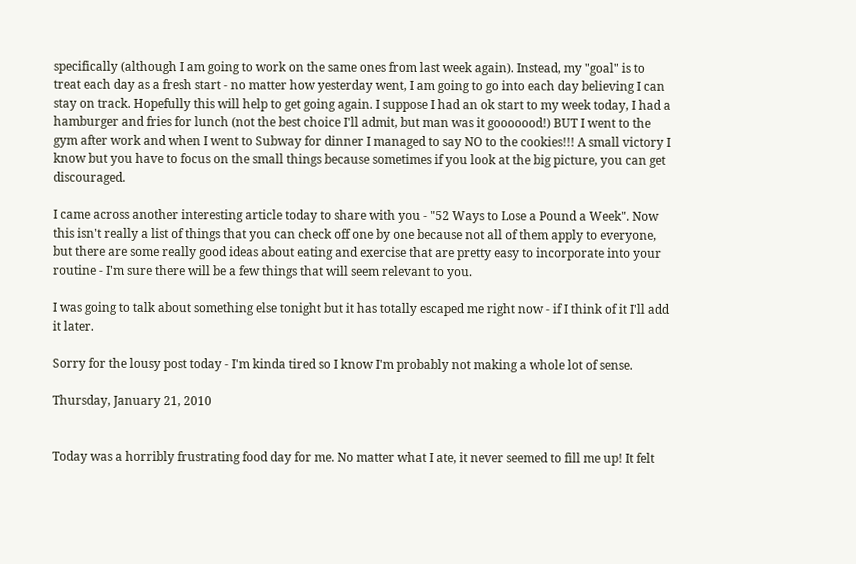specifically (although I am going to work on the same ones from last week again). Instead, my "goal" is to treat each day as a fresh start - no matter how yesterday went, I am going to go into each day believing I can stay on track. Hopefully this will help to get going again. I suppose I had an ok start to my week today, I had a hamburger and fries for lunch (not the best choice I'll admit, but man was it gooooood!) BUT I went to the gym after work and when I went to Subway for dinner I managed to say NO to the cookies!!! A small victory I know but you have to focus on the small things because sometimes if you look at the big picture, you can get discouraged.

I came across another interesting article today to share with you - "52 Ways to Lose a Pound a Week". Now this isn't really a list of things that you can check off one by one because not all of them apply to everyone, but there are some really good ideas about eating and exercise that are pretty easy to incorporate into your routine - I'm sure there will be a few things that will seem relevant to you.

I was going to talk about something else tonight but it has totally escaped me right now - if I think of it I'll add it later.

Sorry for the lousy post today - I'm kinda tired so I know I'm probably not making a whole lot of sense.

Thursday, January 21, 2010


Today was a horribly frustrating food day for me. No matter what I ate, it never seemed to fill me up! It felt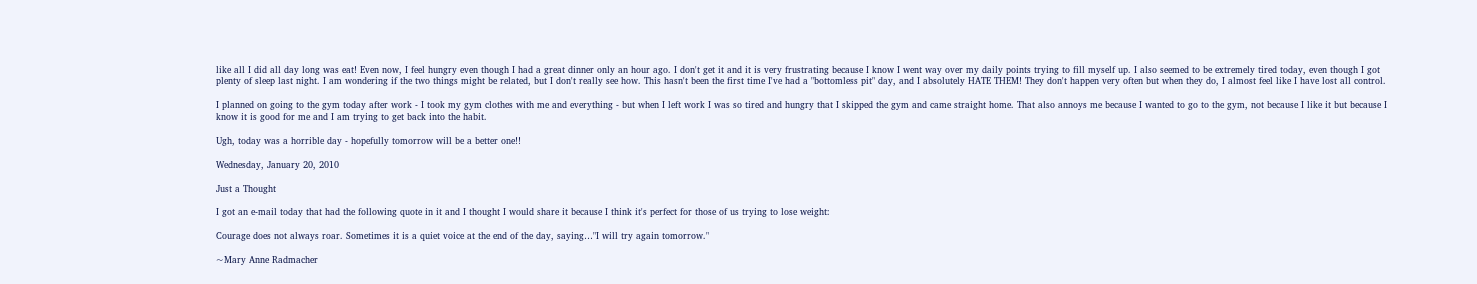like all I did all day long was eat! Even now, I feel hungry even though I had a great dinner only an hour ago. I don't get it and it is very frustrating because I know I went way over my daily points trying to fill myself up. I also seemed to be extremely tired today, even though I got plenty of sleep last night. I am wondering if the two things might be related, but I don't really see how. This hasn't been the first time I've had a "bottomless pit" day, and I absolutely HATE THEM! They don't happen very often but when they do, I almost feel like I have lost all control.

I planned on going to the gym today after work - I took my gym clothes with me and everything - but when I left work I was so tired and hungry that I skipped the gym and came straight home. That also annoys me because I wanted to go to the gym, not because I like it but because I know it is good for me and I am trying to get back into the habit.

Ugh, today was a horrible day - hopefully tomorrow will be a better one!!

Wednesday, January 20, 2010

Just a Thought

I got an e-mail today that had the following quote in it and I thought I would share it because I think it's perfect for those of us trying to lose weight:

Courage does not always roar. Sometimes it is a quiet voice at the end of the day, saying…"I will try again tomorrow."

~Mary Anne Radmacher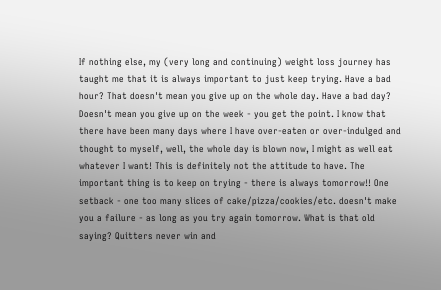If nothing else, my (very long and continuing) weight loss journey has taught me that it is always important to just keep trying. Have a bad hour? That doesn't mean you give up on the whole day. Have a bad day? Doesn't mean you give up on the week - you get the point. I know that there have been many days where I have over-eaten or over-indulged and thought to myself, well, the whole day is blown now, I might as well eat whatever I want! This is definitely not the attitude to have. The important thing is to keep on trying - there is always tomorrow!! One setback - one too many slices of cake/pizza/cookies/etc. doesn't make you a failure - as long as you try again tomorrow. What is that old saying? Quitters never win and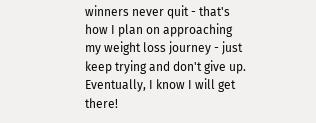winners never quit - that's how I plan on approaching my weight loss journey - just keep trying and don't give up. Eventually, I know I will get there!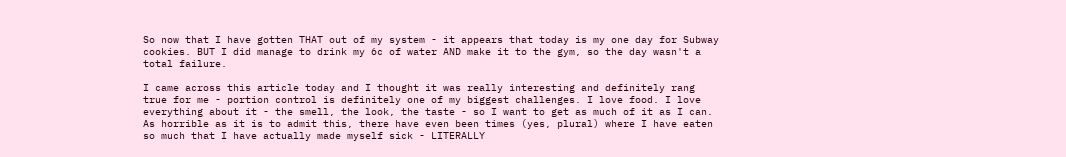So now that I have gotten THAT out of my system - it appears that today is my one day for Subway cookies. BUT I did manage to drink my 6c of water AND make it to the gym, so the day wasn't a total failure.

I came across this article today and I thought it was really interesting and definitely rang true for me - portion control is definitely one of my biggest challenges. I love food. I love everything about it - the smell, the look, the taste - so I want to get as much of it as I can. As horrible as it is to admit this, there have even been times (yes, plural) where I have eaten so much that I have actually made myself sick - LITERALLY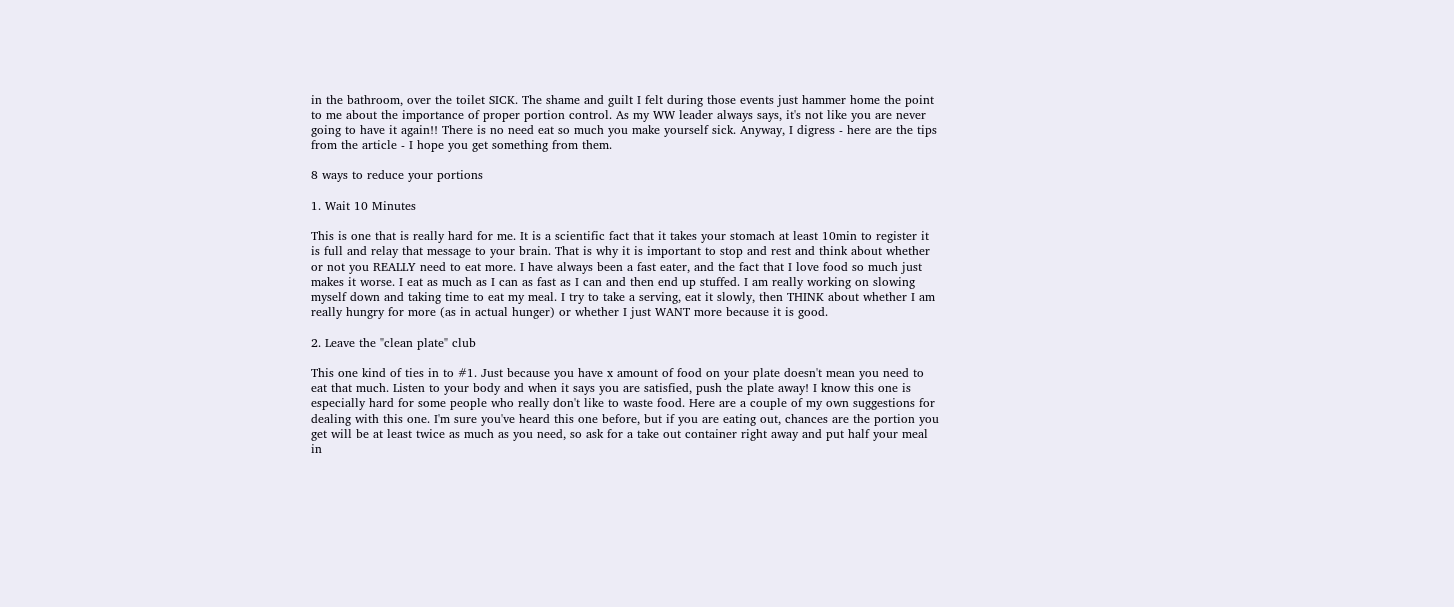in the bathroom, over the toilet SICK. The shame and guilt I felt during those events just hammer home the point to me about the importance of proper portion control. As my WW leader always says, it's not like you are never going to have it again!! There is no need eat so much you make yourself sick. Anyway, I digress - here are the tips from the article - I hope you get something from them.

8 ways to reduce your portions

1. Wait 10 Minutes

This is one that is really hard for me. It is a scientific fact that it takes your stomach at least 10min to register it is full and relay that message to your brain. That is why it is important to stop and rest and think about whether or not you REALLY need to eat more. I have always been a fast eater, and the fact that I love food so much just makes it worse. I eat as much as I can as fast as I can and then end up stuffed. I am really working on slowing myself down and taking time to eat my meal. I try to take a serving, eat it slowly, then THINK about whether I am really hungry for more (as in actual hunger) or whether I just WANT more because it is good.

2. Leave the "clean plate" club

This one kind of ties in to #1. Just because you have x amount of food on your plate doesn't mean you need to eat that much. Listen to your body and when it says you are satisfied, push the plate away! I know this one is especially hard for some people who really don't like to waste food. Here are a couple of my own suggestions for dealing with this one. I'm sure you've heard this one before, but if you are eating out, chances are the portion you get will be at least twice as much as you need, so ask for a take out container right away and put half your meal in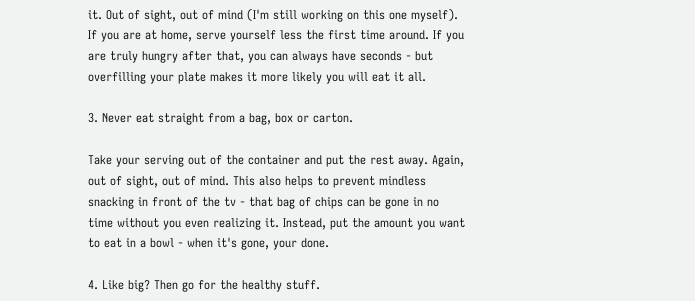it. Out of sight, out of mind (I'm still working on this one myself). If you are at home, serve yourself less the first time around. If you are truly hungry after that, you can always have seconds - but overfilling your plate makes it more likely you will eat it all.

3. Never eat straight from a bag, box or carton.

Take your serving out of the container and put the rest away. Again, out of sight, out of mind. This also helps to prevent mindless snacking in front of the tv - that bag of chips can be gone in no time without you even realizing it. Instead, put the amount you want to eat in a bowl - when it's gone, your done.

4. Like big? Then go for the healthy stuff.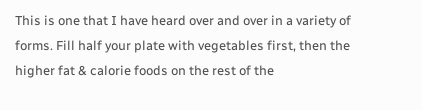This is one that I have heard over and over in a variety of forms. Fill half your plate with vegetables first, then the higher fat & calorie foods on the rest of the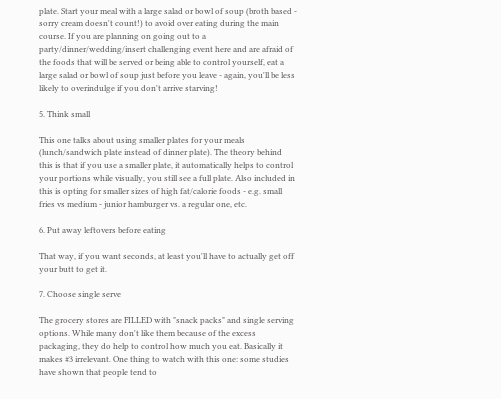plate. Start your meal with a large salad or bowl of soup (broth based - sorry cream doesn't count!) to avoid over eating during the main course. If you are planning on going out to a party/dinner/wedding/insert challenging event here and are afraid of the foods that will be served or being able to control yourself, eat a large salad or bowl of soup just before you leave - again, you'll be less likely to overindulge if you don't arrive starving!

5. Think small

This one talks about using smaller plates for your meals (lunch/sandwich plate instead of dinner plate). The theory behind this is that if you use a smaller plate, it automatically helps to control your portions while visually, you still see a full plate. Also included in this is opting for smaller sizes of high fat/calorie foods - e.g. small fries vs medium - junior hamburger vs. a regular one, etc.

6. Put away leftovers before eating

That way, if you want seconds, at least you'll have to actually get off your butt to get it.

7. Choose single serve

The grocery stores are FILLED with "snack packs" and single serving options. While many don't like them because of the excess packaging, they do help to control how much you eat. Basically it makes #3 irrelevant. One thing to watch with this one: some studies have shown that people tend to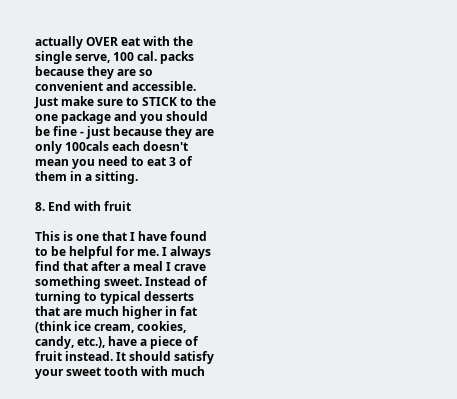actually OVER eat with the single serve, 100 cal. packs because they are so convenient and accessible. Just make sure to STICK to the one package and you should be fine - just because they are only 100cals each doesn't mean you need to eat 3 of them in a sitting.

8. End with fruit

This is one that I have found to be helpful for me. I always find that after a meal I crave something sweet. Instead of turning to typical desserts that are much higher in fat (think ice cream, cookies, candy, etc.), have a piece of fruit instead. It should satisfy your sweet tooth with much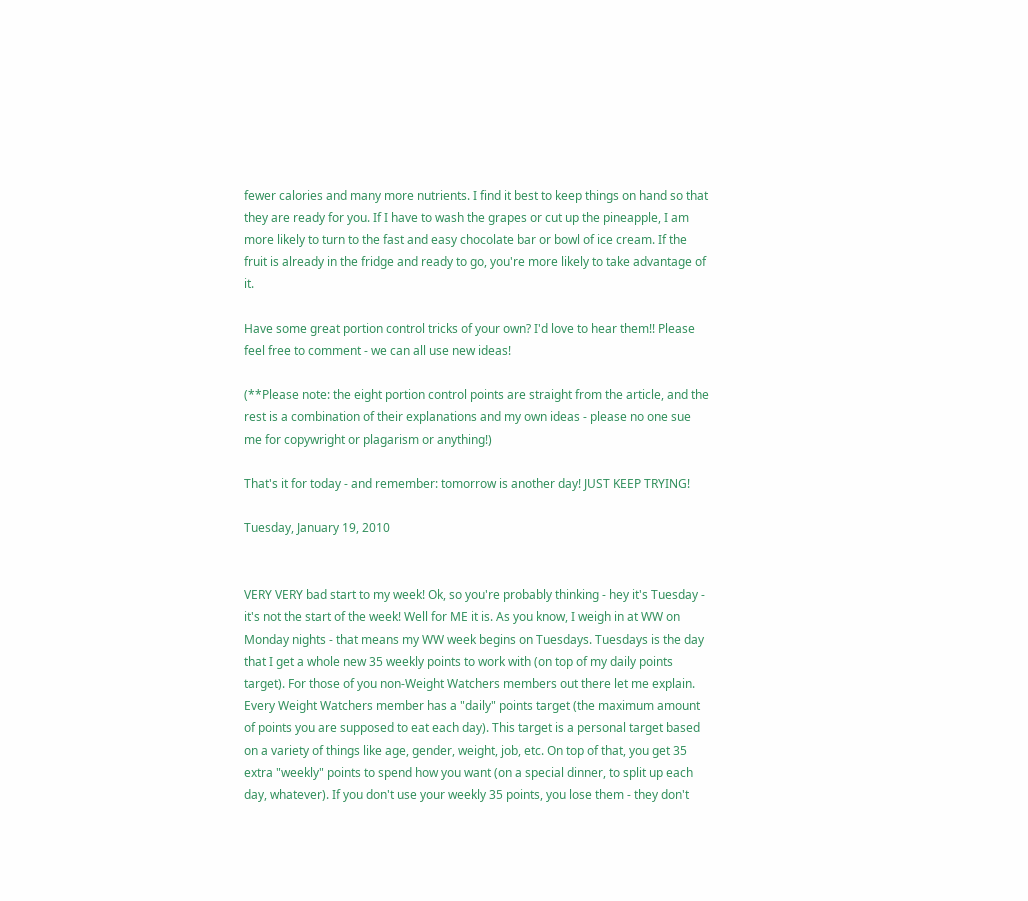fewer calories and many more nutrients. I find it best to keep things on hand so that they are ready for you. If I have to wash the grapes or cut up the pineapple, I am more likely to turn to the fast and easy chocolate bar or bowl of ice cream. If the fruit is already in the fridge and ready to go, you're more likely to take advantage of it.

Have some great portion control tricks of your own? I'd love to hear them!! Please feel free to comment - we can all use new ideas!

(**Please note: the eight portion control points are straight from the article, and the rest is a combination of their explanations and my own ideas - please no one sue me for copywright or plagarism or anything!)

That's it for today - and remember: tomorrow is another day! JUST KEEP TRYING!

Tuesday, January 19, 2010


VERY VERY bad start to my week! Ok, so you're probably thinking - hey it's Tuesday - it's not the start of the week! Well for ME it is. As you know, I weigh in at WW on Monday nights - that means my WW week begins on Tuesdays. Tuesdays is the day that I get a whole new 35 weekly points to work with (on top of my daily points target). For those of you non-Weight Watchers members out there let me explain. Every Weight Watchers member has a "daily" points target (the maximum amount of points you are supposed to eat each day). This target is a personal target based on a variety of things like age, gender, weight, job, etc. On top of that, you get 35 extra "weekly" points to spend how you want (on a special dinner, to split up each day, whatever). If you don't use your weekly 35 points, you lose them - they don't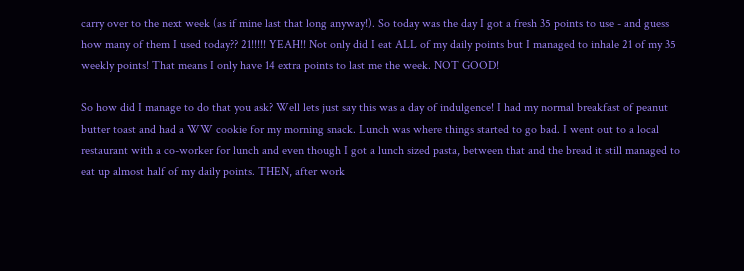carry over to the next week (as if mine last that long anyway!). So today was the day I got a fresh 35 points to use - and guess how many of them I used today?? 21!!!!! YEAH!! Not only did I eat ALL of my daily points but I managed to inhale 21 of my 35 weekly points! That means I only have 14 extra points to last me the week. NOT GOOD!

So how did I manage to do that you ask? Well lets just say this was a day of indulgence! I had my normal breakfast of peanut butter toast and had a WW cookie for my morning snack. Lunch was where things started to go bad. I went out to a local restaurant with a co-worker for lunch and even though I got a lunch sized pasta, between that and the bread it still managed to eat up almost half of my daily points. THEN, after work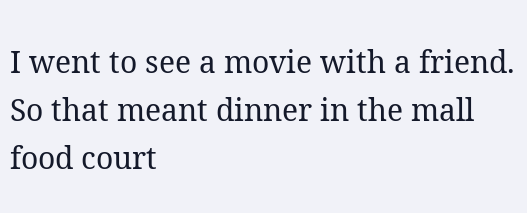I went to see a movie with a friend. So that meant dinner in the mall food court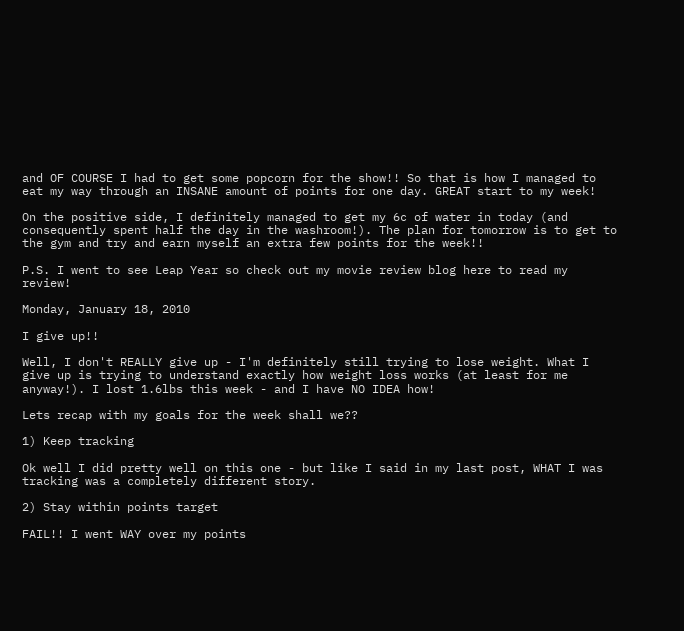and OF COURSE I had to get some popcorn for the show!! So that is how I managed to eat my way through an INSANE amount of points for one day. GREAT start to my week!

On the positive side, I definitely managed to get my 6c of water in today (and consequently spent half the day in the washroom!). The plan for tomorrow is to get to the gym and try and earn myself an extra few points for the week!!

P.S. I went to see Leap Year so check out my movie review blog here to read my review!

Monday, January 18, 2010

I give up!!

Well, I don't REALLY give up - I'm definitely still trying to lose weight. What I give up is trying to understand exactly how weight loss works (at least for me anyway!). I lost 1.6lbs this week - and I have NO IDEA how!

Lets recap with my goals for the week shall we??

1) Keep tracking

Ok well I did pretty well on this one - but like I said in my last post, WHAT I was tracking was a completely different story.

2) Stay within points target

FAIL!! I went WAY over my points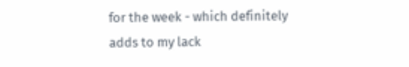for the week - which definitely adds to my lack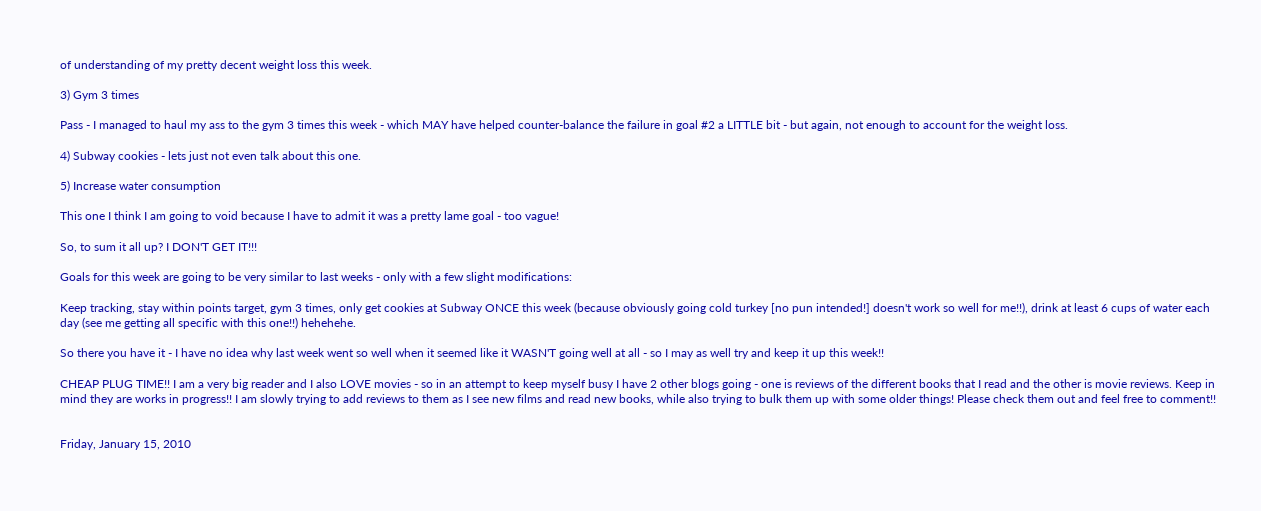of understanding of my pretty decent weight loss this week.

3) Gym 3 times

Pass - I managed to haul my ass to the gym 3 times this week - which MAY have helped counter-balance the failure in goal #2 a LITTLE bit - but again, not enough to account for the weight loss.

4) Subway cookies - lets just not even talk about this one.

5) Increase water consumption

This one I think I am going to void because I have to admit it was a pretty lame goal - too vague!

So, to sum it all up? I DON'T GET IT!!!

Goals for this week are going to be very similar to last weeks - only with a few slight modifications:

Keep tracking, stay within points target, gym 3 times, only get cookies at Subway ONCE this week (because obviously going cold turkey [no pun intended!] doesn't work so well for me!!), drink at least 6 cups of water each day (see me getting all specific with this one!!) hehehehe.

So there you have it - I have no idea why last week went so well when it seemed like it WASN'T going well at all - so I may as well try and keep it up this week!!

CHEAP PLUG TIME!! I am a very big reader and I also LOVE movies - so in an attempt to keep myself busy I have 2 other blogs going - one is reviews of the different books that I read and the other is movie reviews. Keep in mind they are works in progress!! I am slowly trying to add reviews to them as I see new films and read new books, while also trying to bulk them up with some older things! Please check them out and feel free to comment!!


Friday, January 15, 2010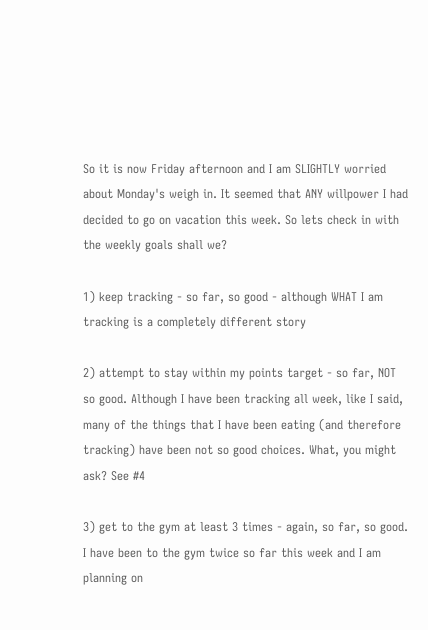So it is now Friday afternoon and I am SLIGHTLY worried about Monday's weigh in. It seemed that ANY willpower I had decided to go on vacation this week. So lets check in with the weekly goals shall we?

1) keep tracking - so far, so good - although WHAT I am tracking is a completely different story

2) attempt to stay within my points target - so far, NOT so good. Although I have been tracking all week, like I said, many of the things that I have been eating (and therefore tracking) have been not so good choices. What, you might ask? See #4

3) get to the gym at least 3 times - again, so far, so good. I have been to the gym twice so far this week and I am planning on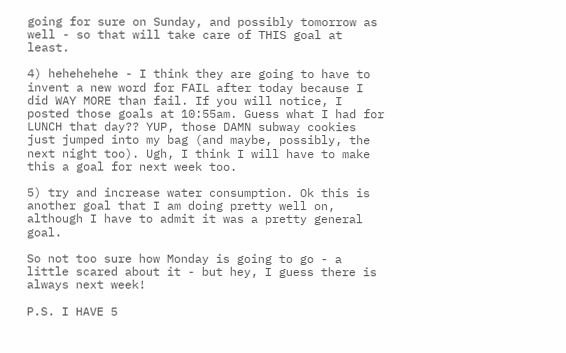going for sure on Sunday, and possibly tomorrow as well - so that will take care of THIS goal at least.

4) hehehehehe - I think they are going to have to invent a new word for FAIL after today because I did WAY MORE than fail. If you will notice, I posted those goals at 10:55am. Guess what I had for LUNCH that day?? YUP, those DAMN subway cookies just jumped into my bag (and maybe, possibly, the next night too). Ugh, I think I will have to make this a goal for next week too.

5) try and increase water consumption. Ok this is another goal that I am doing pretty well on, although I have to admit it was a pretty general goal.

So not too sure how Monday is going to go - a little scared about it - but hey, I guess there is always next week!

P.S. I HAVE 5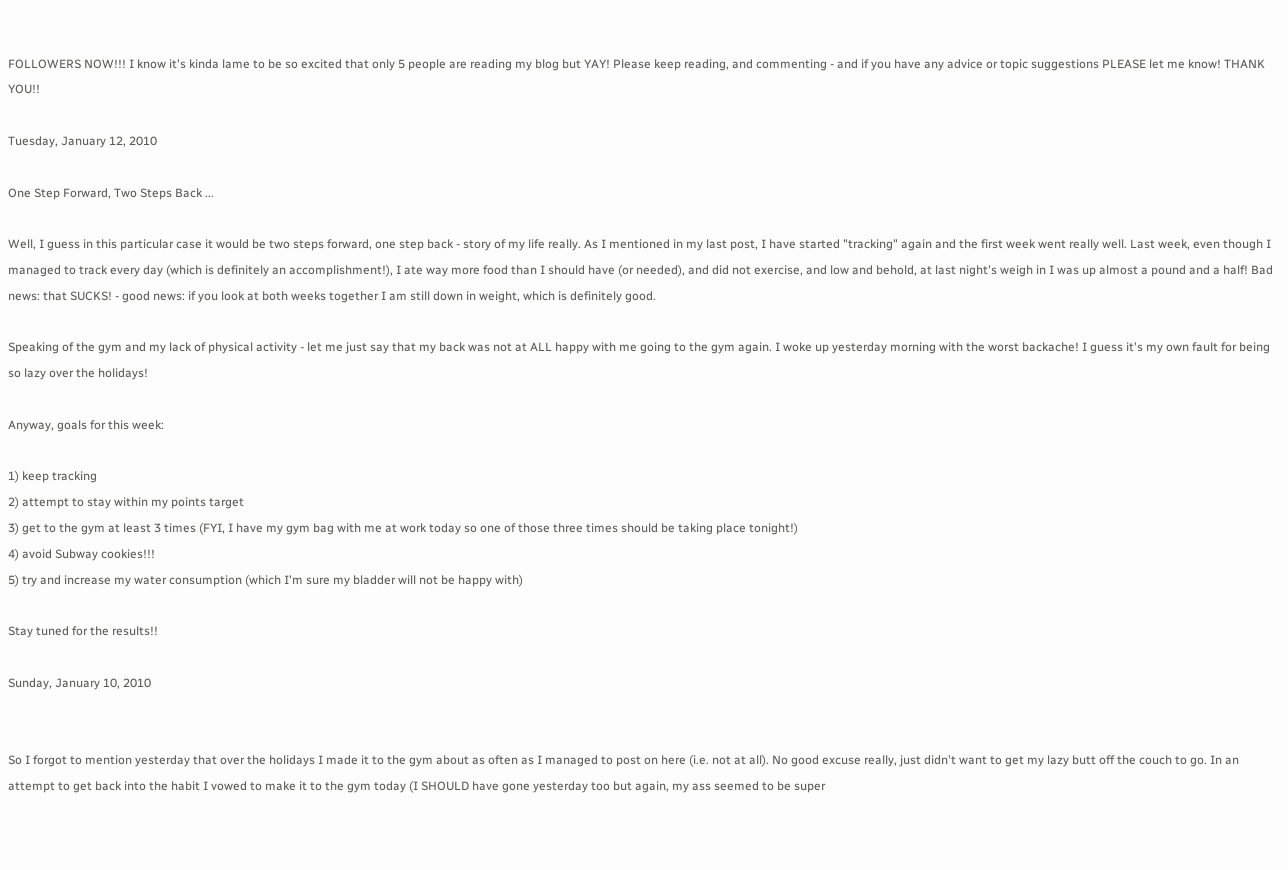FOLLOWERS NOW!!! I know it's kinda lame to be so excited that only 5 people are reading my blog but YAY! Please keep reading, and commenting - and if you have any advice or topic suggestions PLEASE let me know! THANK YOU!!

Tuesday, January 12, 2010

One Step Forward, Two Steps Back ...

Well, I guess in this particular case it would be two steps forward, one step back - story of my life really. As I mentioned in my last post, I have started "tracking" again and the first week went really well. Last week, even though I managed to track every day (which is definitely an accomplishment!), I ate way more food than I should have (or needed), and did not exercise, and low and behold, at last night's weigh in I was up almost a pound and a half! Bad news: that SUCKS! - good news: if you look at both weeks together I am still down in weight, which is definitely good.

Speaking of the gym and my lack of physical activity - let me just say that my back was not at ALL happy with me going to the gym again. I woke up yesterday morning with the worst backache! I guess it's my own fault for being so lazy over the holidays!

Anyway, goals for this week:

1) keep tracking
2) attempt to stay within my points target
3) get to the gym at least 3 times (FYI, I have my gym bag with me at work today so one of those three times should be taking place tonight!)
4) avoid Subway cookies!!!
5) try and increase my water consumption (which I'm sure my bladder will not be happy with)

Stay tuned for the results!!

Sunday, January 10, 2010


So I forgot to mention yesterday that over the holidays I made it to the gym about as often as I managed to post on here (i.e. not at all). No good excuse really, just didn't want to get my lazy butt off the couch to go. In an attempt to get back into the habit I vowed to make it to the gym today (I SHOULD have gone yesterday too but again, my ass seemed to be super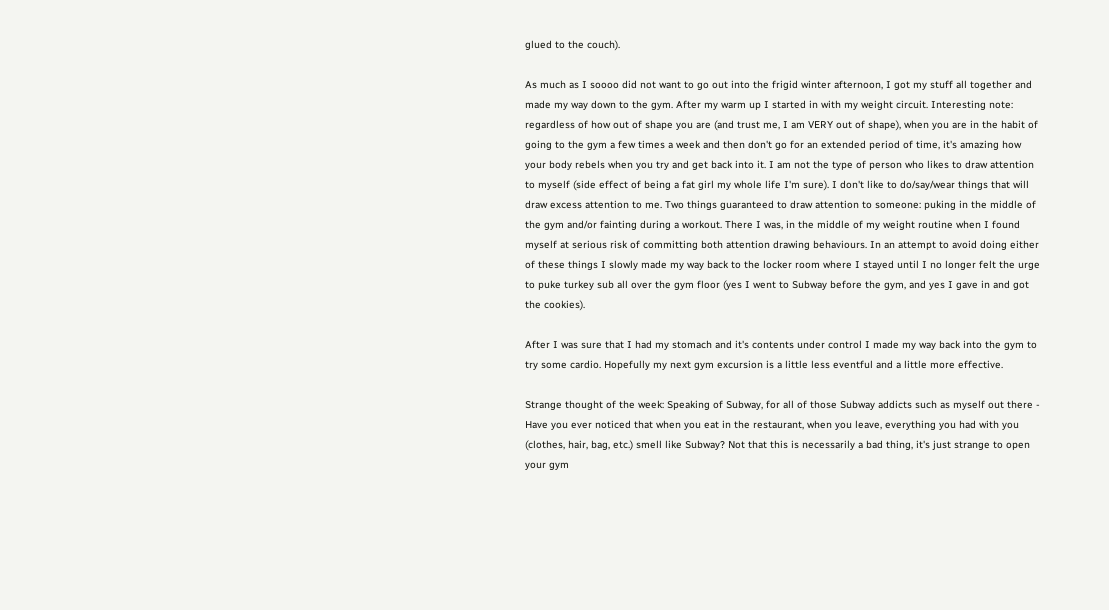glued to the couch).

As much as I soooo did not want to go out into the frigid winter afternoon, I got my stuff all together and made my way down to the gym. After my warm up I started in with my weight circuit. Interesting note: regardless of how out of shape you are (and trust me, I am VERY out of shape), when you are in the habit of going to the gym a few times a week and then don't go for an extended period of time, it's amazing how your body rebels when you try and get back into it. I am not the type of person who likes to draw attention to myself (side effect of being a fat girl my whole life I'm sure). I don't like to do/say/wear things that will draw excess attention to me. Two things guaranteed to draw attention to someone: puking in the middle of the gym and/or fainting during a workout. There I was, in the middle of my weight routine when I found myself at serious risk of committing both attention drawing behaviours. In an attempt to avoid doing either of these things I slowly made my way back to the locker room where I stayed until I no longer felt the urge to puke turkey sub all over the gym floor (yes I went to Subway before the gym, and yes I gave in and got the cookies).

After I was sure that I had my stomach and it's contents under control I made my way back into the gym to try some cardio. Hopefully my next gym excursion is a little less eventful and a little more effective.

Strange thought of the week: Speaking of Subway, for all of those Subway addicts such as myself out there - Have you ever noticed that when you eat in the restaurant, when you leave, everything you had with you (clothes, hair, bag, etc.) smell like Subway? Not that this is necessarily a bad thing, it's just strange to open your gym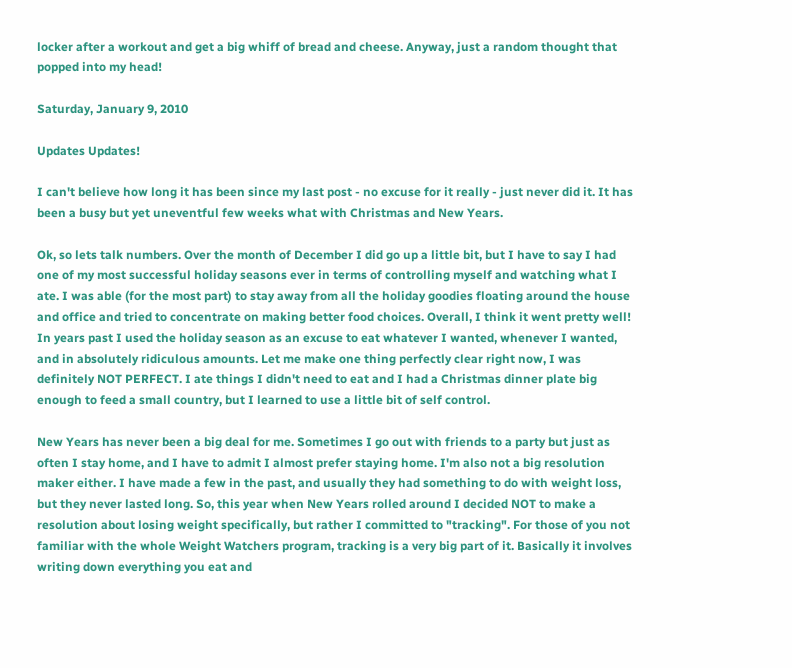locker after a workout and get a big whiff of bread and cheese. Anyway, just a random thought that popped into my head!

Saturday, January 9, 2010

Updates Updates!

I can't believe how long it has been since my last post - no excuse for it really - just never did it. It has been a busy but yet uneventful few weeks what with Christmas and New Years.

Ok, so lets talk numbers. Over the month of December I did go up a little bit, but I have to say I had one of my most successful holiday seasons ever in terms of controlling myself and watching what I ate. I was able (for the most part) to stay away from all the holiday goodies floating around the house and office and tried to concentrate on making better food choices. Overall, I think it went pretty well! In years past I used the holiday season as an excuse to eat whatever I wanted, whenever I wanted, and in absolutely ridiculous amounts. Let me make one thing perfectly clear right now, I was definitely NOT PERFECT. I ate things I didn't need to eat and I had a Christmas dinner plate big enough to feed a small country, but I learned to use a little bit of self control.

New Years has never been a big deal for me. Sometimes I go out with friends to a party but just as often I stay home, and I have to admit I almost prefer staying home. I'm also not a big resolution maker either. I have made a few in the past, and usually they had something to do with weight loss, but they never lasted long. So, this year when New Years rolled around I decided NOT to make a resolution about losing weight specifically, but rather I committed to "tracking". For those of you not familiar with the whole Weight Watchers program, tracking is a very big part of it. Basically it involves writing down everything you eat and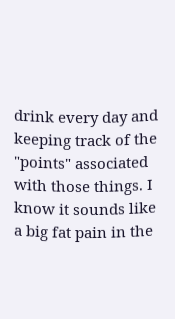drink every day and keeping track of the "points" associated with those things. I know it sounds like a big fat pain in the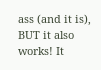ass (and it is), BUT it also works! It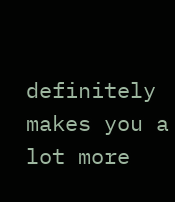definitely makes you a lot more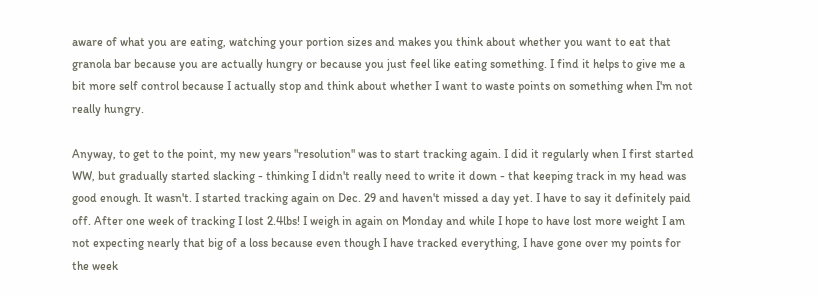aware of what you are eating, watching your portion sizes and makes you think about whether you want to eat that granola bar because you are actually hungry or because you just feel like eating something. I find it helps to give me a bit more self control because I actually stop and think about whether I want to waste points on something when I'm not really hungry.

Anyway, to get to the point, my new years "resolution" was to start tracking again. I did it regularly when I first started WW, but gradually started slacking - thinking I didn't really need to write it down - that keeping track in my head was good enough. It wasn't. I started tracking again on Dec. 29 and haven't missed a day yet. I have to say it definitely paid off. After one week of tracking I lost 2.4lbs! I weigh in again on Monday and while I hope to have lost more weight I am not expecting nearly that big of a loss because even though I have tracked everything, I have gone over my points for the week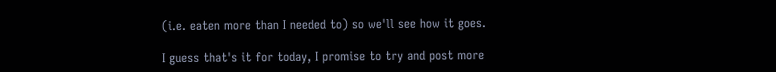(i.e. eaten more than I needed to) so we'll see how it goes.

I guess that's it for today, I promise to try and post more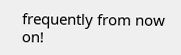frequently from now on!